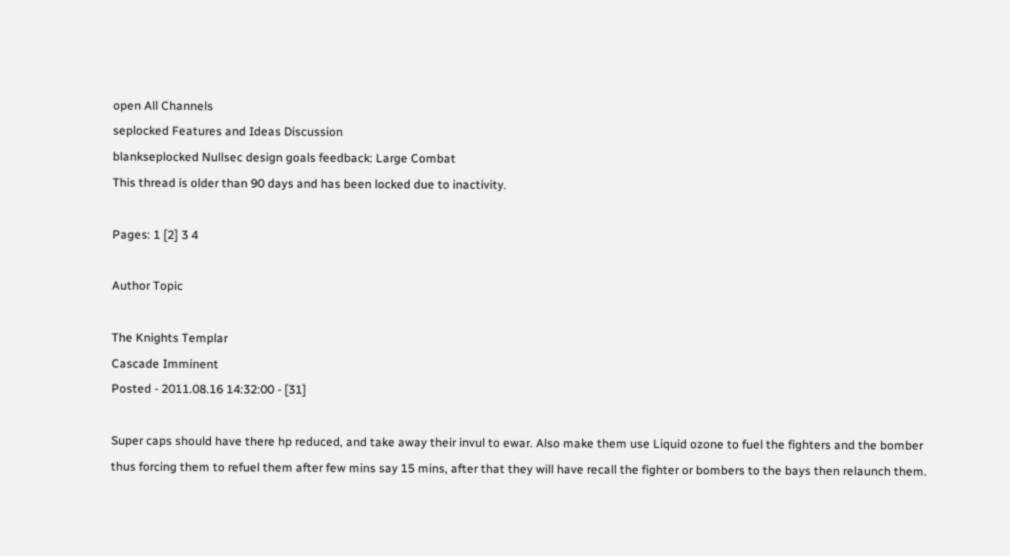open All Channels
seplocked Features and Ideas Discussion
blankseplocked Nullsec design goals feedback: Large Combat
This thread is older than 90 days and has been locked due to inactivity.

Pages: 1 [2] 3 4

Author Topic

The Knights Templar
Cascade Imminent
Posted - 2011.08.16 14:32:00 - [31]

Super caps should have there hp reduced, and take away their invul to ewar. Also make them use Liquid ozone to fuel the fighters and the bomber thus forcing them to refuel them after few mins say 15 mins, after that they will have recall the fighter or bombers to the bays then relaunch them.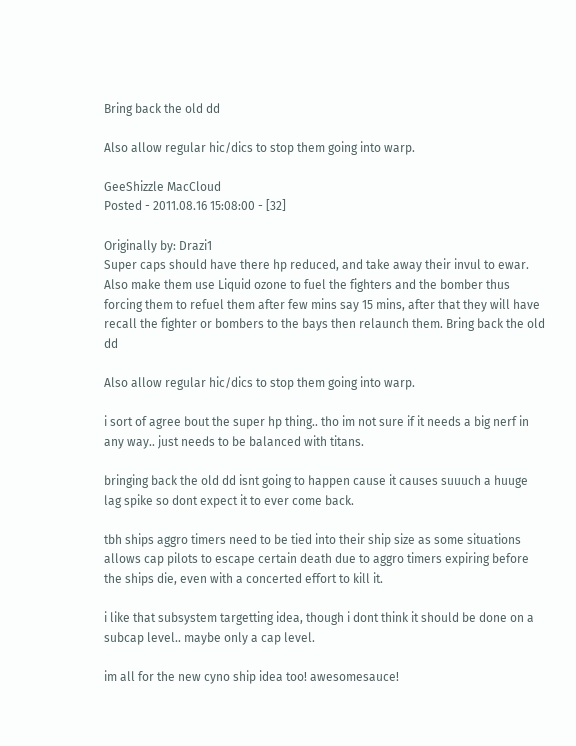Bring back the old dd

Also allow regular hic/dics to stop them going into warp.

GeeShizzle MacCloud
Posted - 2011.08.16 15:08:00 - [32]

Originally by: Drazi1
Super caps should have there hp reduced, and take away their invul to ewar. Also make them use Liquid ozone to fuel the fighters and the bomber thus forcing them to refuel them after few mins say 15 mins, after that they will have recall the fighter or bombers to the bays then relaunch them. Bring back the old dd

Also allow regular hic/dics to stop them going into warp.

i sort of agree bout the super hp thing.. tho im not sure if it needs a big nerf in any way.. just needs to be balanced with titans.

bringing back the old dd isnt going to happen cause it causes suuuch a huuge lag spike so dont expect it to ever come back.

tbh ships aggro timers need to be tied into their ship size as some situations allows cap pilots to escape certain death due to aggro timers expiring before the ships die, even with a concerted effort to kill it.

i like that subsystem targetting idea, though i dont think it should be done on a subcap level.. maybe only a cap level.

im all for the new cyno ship idea too! awesomesauce!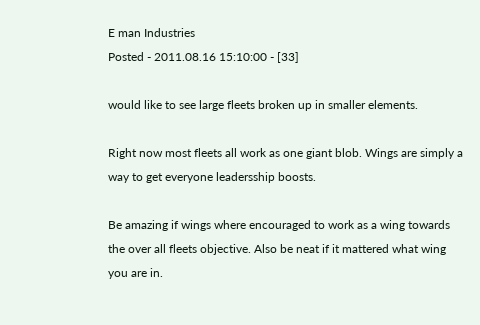E man Industries
Posted - 2011.08.16 15:10:00 - [33]

would like to see large fleets broken up in smaller elements.

Right now most fleets all work as one giant blob. Wings are simply a way to get everyone leadersship boosts.

Be amazing if wings where encouraged to work as a wing towards the over all fleets objective. Also be neat if it mattered what wing you are in.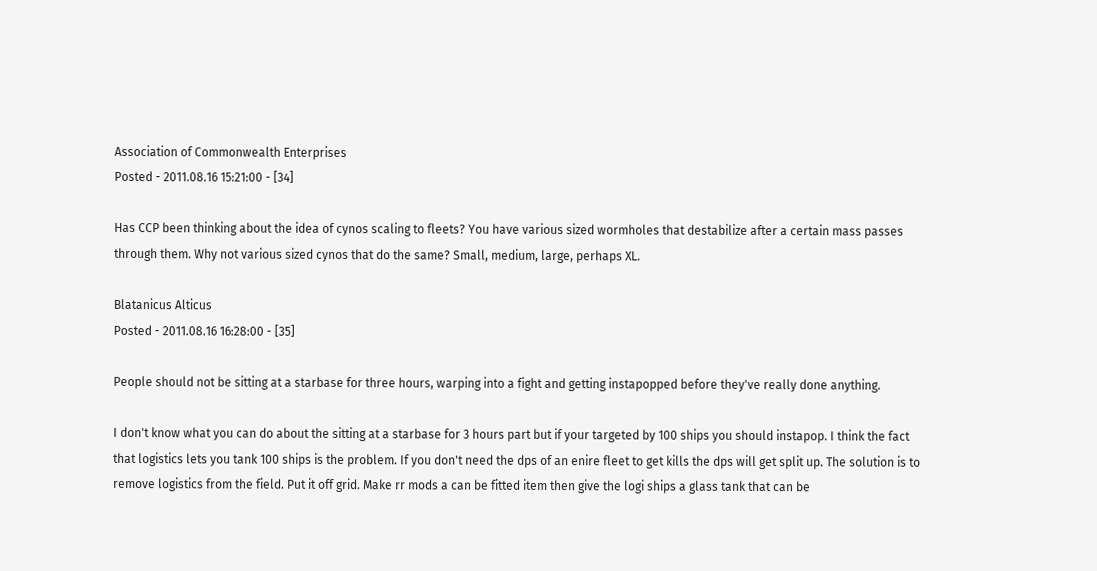Association of Commonwealth Enterprises
Posted - 2011.08.16 15:21:00 - [34]

Has CCP been thinking about the idea of cynos scaling to fleets? You have various sized wormholes that destabilize after a certain mass passes through them. Why not various sized cynos that do the same? Small, medium, large, perhaps XL.

Blatanicus Alticus
Posted - 2011.08.16 16:28:00 - [35]

People should not be sitting at a starbase for three hours, warping into a fight and getting instapopped before they've really done anything.

I don't know what you can do about the sitting at a starbase for 3 hours part but if your targeted by 100 ships you should instapop. I think the fact that logistics lets you tank 100 ships is the problem. If you don't need the dps of an enire fleet to get kills the dps will get split up. The solution is to remove logistics from the field. Put it off grid. Make rr mods a can be fitted item then give the logi ships a glass tank that can be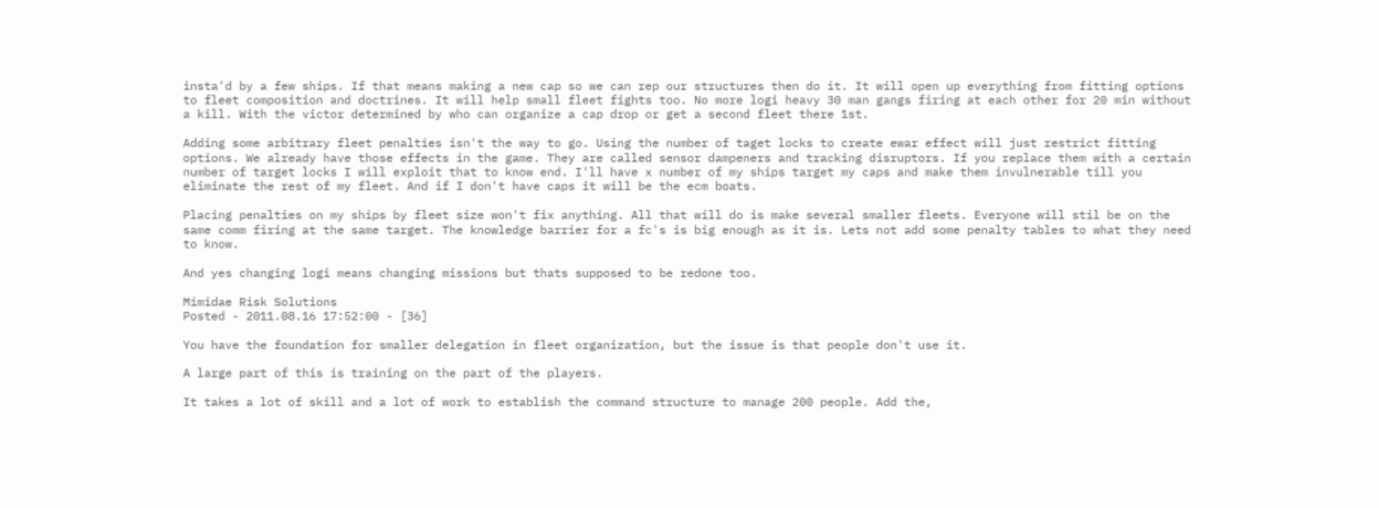insta'd by a few ships. If that means making a new cap so we can rep our structures then do it. It will open up everything from fitting options to fleet composition and doctrines. It will help small fleet fights too. No more logi heavy 30 man gangs firing at each other for 20 min without a kill. With the victor determined by who can organize a cap drop or get a second fleet there 1st.

Adding some arbitrary fleet penalties isn't the way to go. Using the number of taget locks to create ewar effect will just restrict fitting options. We already have those effects in the game. They are called sensor dampeners and tracking disruptors. If you replace them with a certain number of target locks I will exploit that to know end. I'll have x number of my ships target my caps and make them invulnerable till you eliminate the rest of my fleet. And if I don't have caps it will be the ecm boats.

Placing penalties on my ships by fleet size won't fix anything. All that will do is make several smaller fleets. Everyone will stil be on the same comm firing at the same target. The knowledge barrier for a fc's is big enough as it is. Lets not add some penalty tables to what they need to know.

And yes changing logi means changing missions but thats supposed to be redone too.

Mimidae Risk Solutions
Posted - 2011.08.16 17:52:00 - [36]

You have the foundation for smaller delegation in fleet organization, but the issue is that people don't use it.

A large part of this is training on the part of the players.

It takes a lot of skill and a lot of work to establish the command structure to manage 200 people. Add the,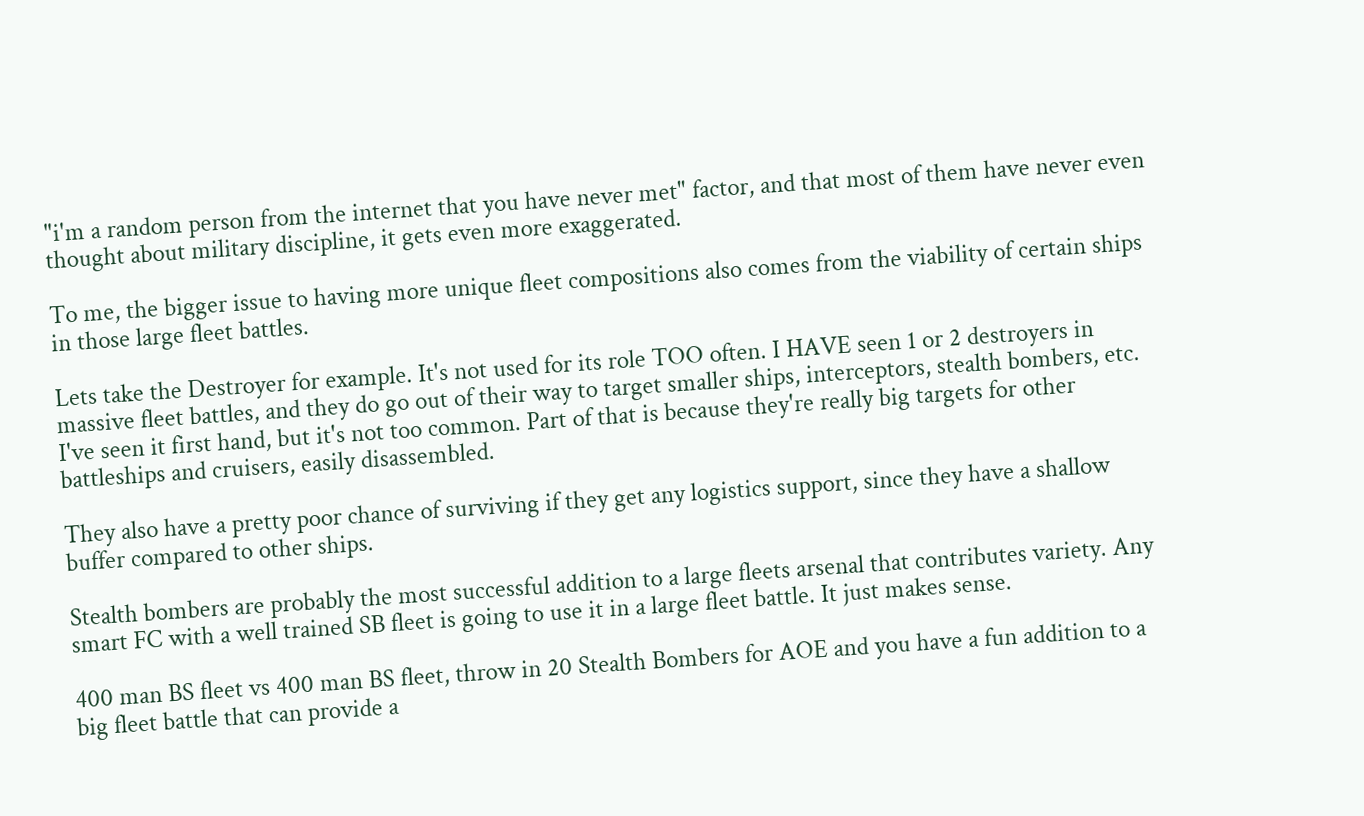"i'm a random person from the internet that you have never met" factor, and that most of them have never even thought about military discipline, it gets even more exaggerated.

To me, the bigger issue to having more unique fleet compositions also comes from the viability of certain ships in those large fleet battles.

Lets take the Destroyer for example. It's not used for its role TOO often. I HAVE seen 1 or 2 destroyers in massive fleet battles, and they do go out of their way to target smaller ships, interceptors, stealth bombers, etc. I've seen it first hand, but it's not too common. Part of that is because they're really big targets for other battleships and cruisers, easily disassembled.

They also have a pretty poor chance of surviving if they get any logistics support, since they have a shallow buffer compared to other ships.

Stealth bombers are probably the most successful addition to a large fleets arsenal that contributes variety. Any smart FC with a well trained SB fleet is going to use it in a large fleet battle. It just makes sense.

400 man BS fleet vs 400 man BS fleet, throw in 20 Stealth Bombers for AOE and you have a fun addition to a big fleet battle that can provide a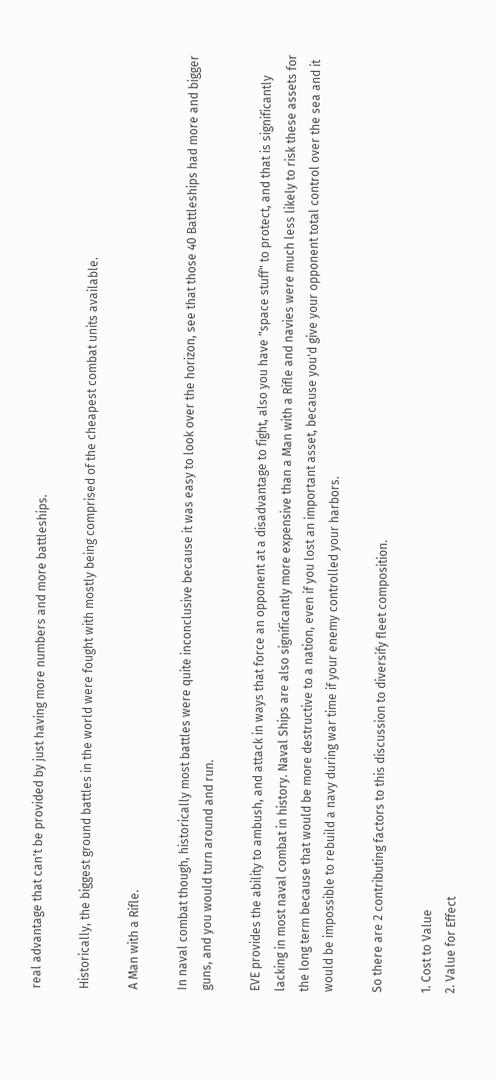real advantage that can't be provided by just having more numbers and more battleships.

Historically, the biggest ground battles in the world were fought with mostly being comprised of the cheapest combat units available.

A Man with a Rifle.

In naval combat though, historically most battles were quite inconclusive because it was easy to look over the horizon, see that those 40 Battleships had more and bigger guns, and you would turn around and run.

EVE provides the ability to ambush, and attack in ways that force an opponent at a disadvantage to fight, also you have "space stuff" to protect, and that is significantly lacking in most naval combat in history. Naval Ships are also significantly more expensive than a Man with a Rifle and navies were much less likely to risk these assets for the long term because that would be more destructive to a nation, even if you lost an important asset, because you'd give your opponent total control over the sea and it would be impossible to rebuild a navy during war time if your enemy controlled your harbors.

So there are 2 contributing factors to this discussion to diversify fleet composition.

1. Cost to Value
2. Value for Effect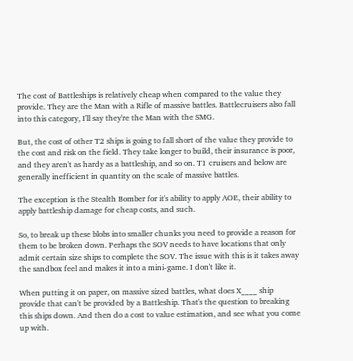The cost of Battleships is relatively cheap when compared to the value they provide. They are the Man with a Rifle of massive battles. Battlecruisers also fall into this category, I'll say they're the Man with the SMG.

But, the cost of other T2 ships is going to fall short of the value they provide to the cost and risk on the field. They take longer to build, their insurance is poor, and they aren't as hardy as a battleship, and so on. T1 cruisers and below are generally inefficient in quantity on the scale of massive battles.

The exception is the Stealth Bomber for it's ability to apply AOE, their ability to apply battleship damage for cheap costs, and such.

So, to break up these blobs into smaller chunks you need to provide a reason for them to be broken down. Perhaps the SOV needs to have locations that only admit certain size ships to complete the SOV. The issue with this is it takes away the sandbox feel and makes it into a mini-game. I don't like it.

When putting it on paper, on massive sized battles, what does X____ ship provide that can't be provided by a Battleship. That's the question to breaking this ships down. And then do a cost to value estimation, and see what you come up with.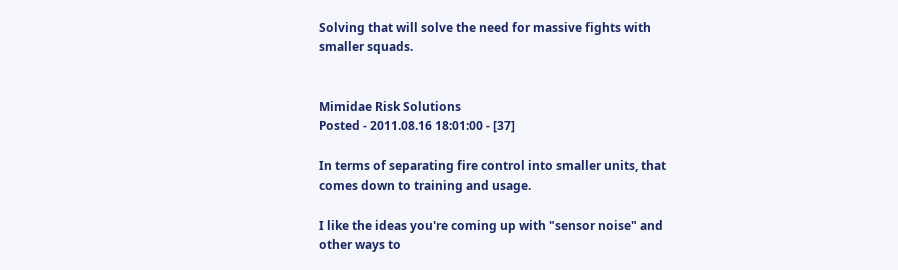Solving that will solve the need for massive fights with smaller squads.


Mimidae Risk Solutions
Posted - 2011.08.16 18:01:00 - [37]

In terms of separating fire control into smaller units, that comes down to training and usage.

I like the ideas you're coming up with "sensor noise" and other ways to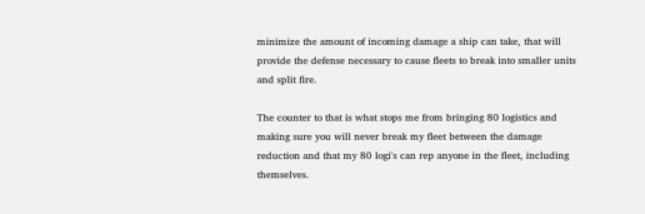minimize the amount of incoming damage a ship can take, that will provide the defense necessary to cause fleets to break into smaller units and split fire.

The counter to that is what stops me from bringing 80 logistics and making sure you will never break my fleet between the damage reduction and that my 80 logi's can rep anyone in the fleet, including themselves.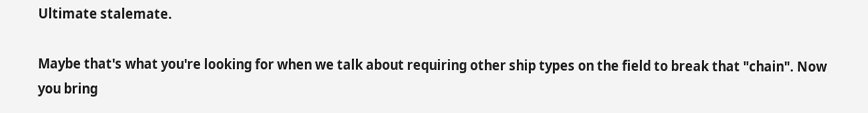Ultimate stalemate.

Maybe that's what you're looking for when we talk about requiring other ship types on the field to break that "chain". Now you bring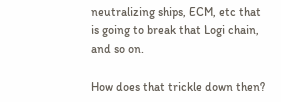neutralizing ships, ECM, etc that is going to break that Logi chain, and so on.

How does that trickle down then?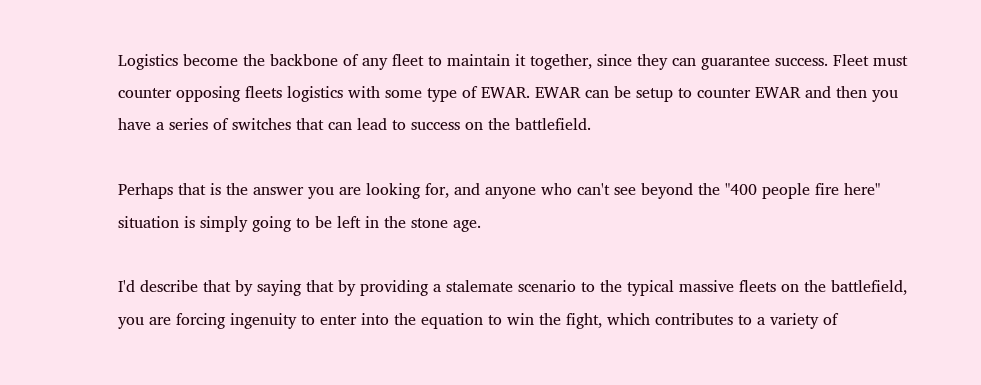Logistics become the backbone of any fleet to maintain it together, since they can guarantee success. Fleet must counter opposing fleets logistics with some type of EWAR. EWAR can be setup to counter EWAR and then you have a series of switches that can lead to success on the battlefield.

Perhaps that is the answer you are looking for, and anyone who can't see beyond the "400 people fire here" situation is simply going to be left in the stone age.

I'd describe that by saying that by providing a stalemate scenario to the typical massive fleets on the battlefield, you are forcing ingenuity to enter into the equation to win the fight, which contributes to a variety of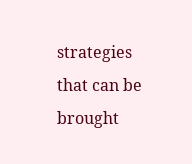strategies that can be brought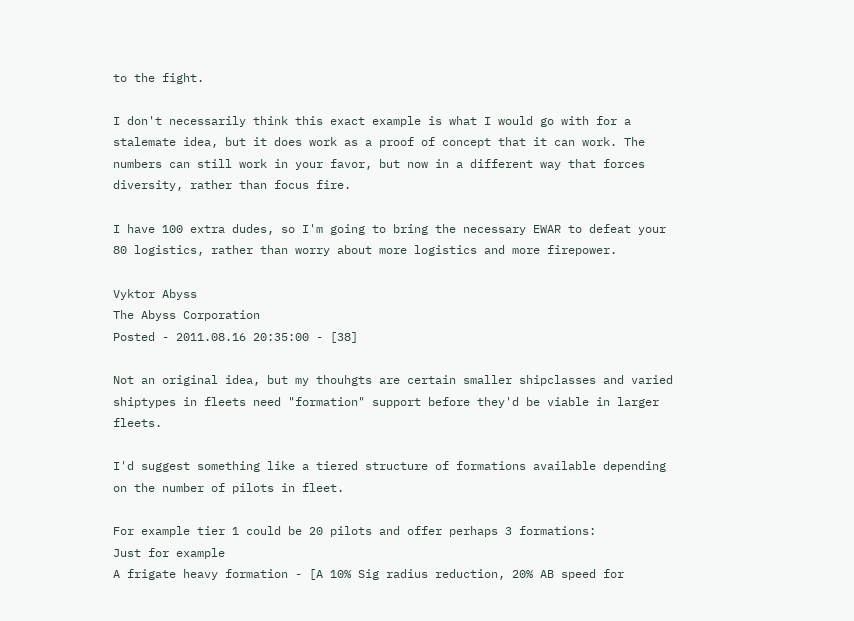to the fight.

I don't necessarily think this exact example is what I would go with for a stalemate idea, but it does work as a proof of concept that it can work. The numbers can still work in your favor, but now in a different way that forces diversity, rather than focus fire.

I have 100 extra dudes, so I'm going to bring the necessary EWAR to defeat your 80 logistics, rather than worry about more logistics and more firepower.

Vyktor Abyss
The Abyss Corporation
Posted - 2011.08.16 20:35:00 - [38]

Not an original idea, but my thouhgts are certain smaller shipclasses and varied shiptypes in fleets need "formation" support before they'd be viable in larger fleets.

I'd suggest something like a tiered structure of formations available depending on the number of pilots in fleet.

For example tier 1 could be 20 pilots and offer perhaps 3 formations:
Just for example
A frigate heavy formation - [A 10% Sig radius reduction, 20% AB speed for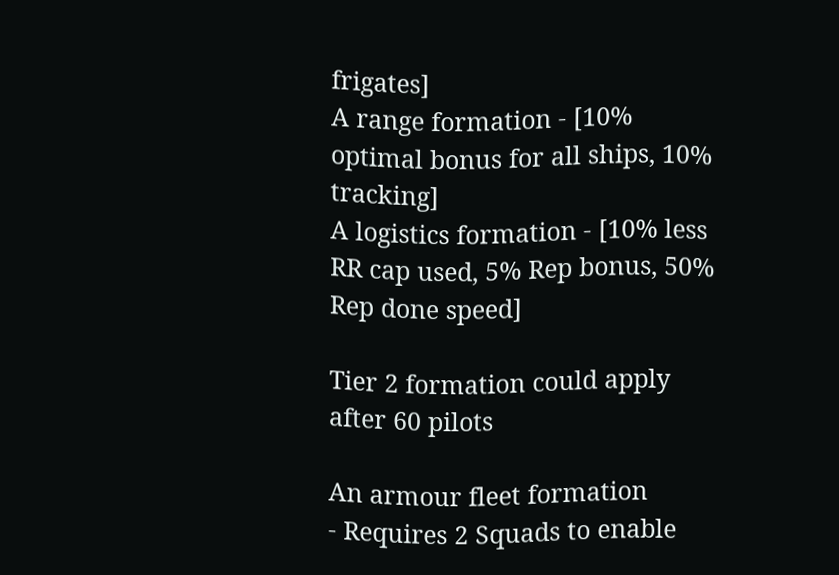frigates]
A range formation - [10% optimal bonus for all ships, 10% tracking]
A logistics formation - [10% less RR cap used, 5% Rep bonus, 50% Rep done speed]

Tier 2 formation could apply after 60 pilots

An armour fleet formation
- Requires 2 Squads to enable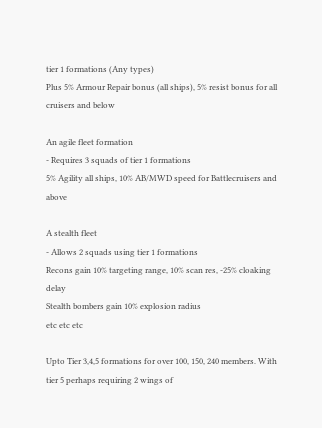tier 1 formations (Any types)
Plus 5% Armour Repair bonus (all ships), 5% resist bonus for all cruisers and below

An agile fleet formation
- Requires 3 squads of tier 1 formations
5% Agility all ships, 10% AB/MWD speed for Battlecruisers and above

A stealth fleet
- Allows 2 squads using tier 1 formations
Recons gain 10% targeting range, 10% scan res, -25% cloaking delay
Stealth bombers gain 10% explosion radius
etc etc etc

Upto Tier 3,4,5 formations for over 100, 150, 240 members. With tier 5 perhaps requiring 2 wings of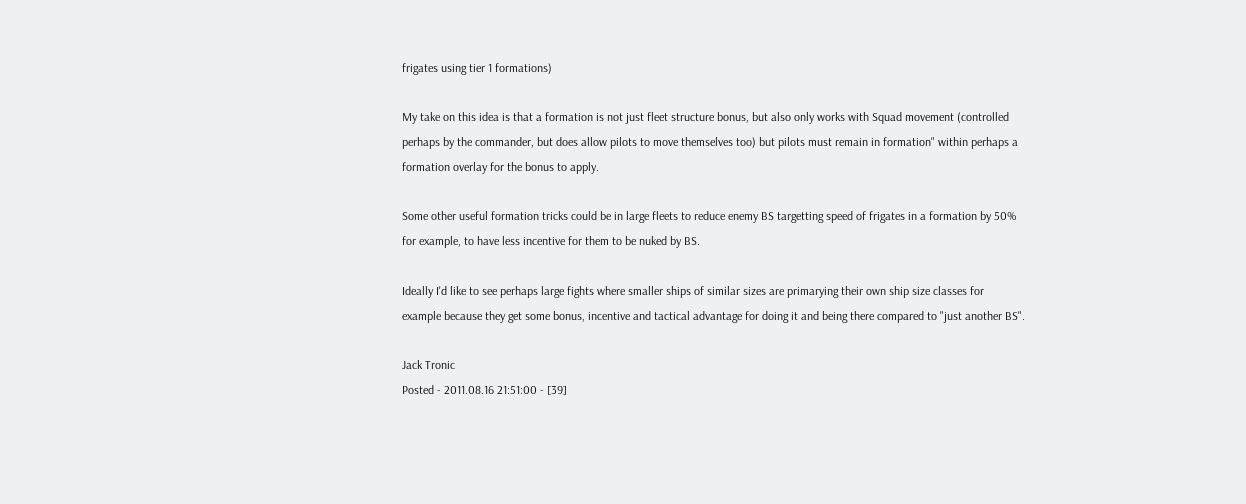frigates using tier 1 formations)

My take on this idea is that a formation is not just fleet structure bonus, but also only works with Squad movement (controlled perhaps by the commander, but does allow pilots to move themselves too) but pilots must remain in formation" within perhaps a formation overlay for the bonus to apply.

Some other useful formation tricks could be in large fleets to reduce enemy BS targetting speed of frigates in a formation by 50% for example, to have less incentive for them to be nuked by BS.

Ideally I'd like to see perhaps large fights where smaller ships of similar sizes are primarying their own ship size classes for example because they get some bonus, incentive and tactical advantage for doing it and being there compared to "just another BS".

Jack Tronic
Posted - 2011.08.16 21:51:00 - [39]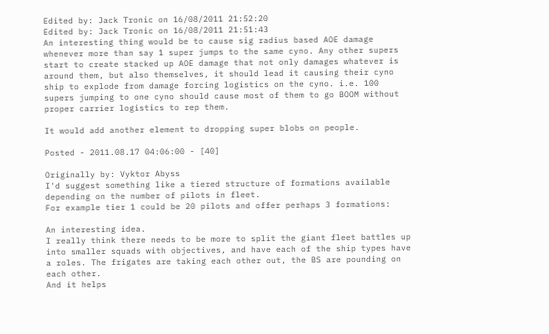Edited by: Jack Tronic on 16/08/2011 21:52:20
Edited by: Jack Tronic on 16/08/2011 21:51:43
An interesting thing would be to cause sig radius based AOE damage whenever more than say 1 super jumps to the same cyno. Any other supers start to create stacked up AOE damage that not only damages whatever is around them, but also themselves, it should lead it causing their cyno ship to explode from damage forcing logistics on the cyno. i.e. 100 supers jumping to one cyno should cause most of them to go BOOM without proper carrier logistics to rep them.

It would add another element to dropping super blobs on people.

Posted - 2011.08.17 04:06:00 - [40]

Originally by: Vyktor Abyss
I'd suggest something like a tiered structure of formations available depending on the number of pilots in fleet.
For example tier 1 could be 20 pilots and offer perhaps 3 formations:

An interesting idea.
I really think there needs to be more to split the giant fleet battles up into smaller squads with objectives, and have each of the ship types have a roles. The frigates are taking each other out, the BS are pounding on each other.
And it helps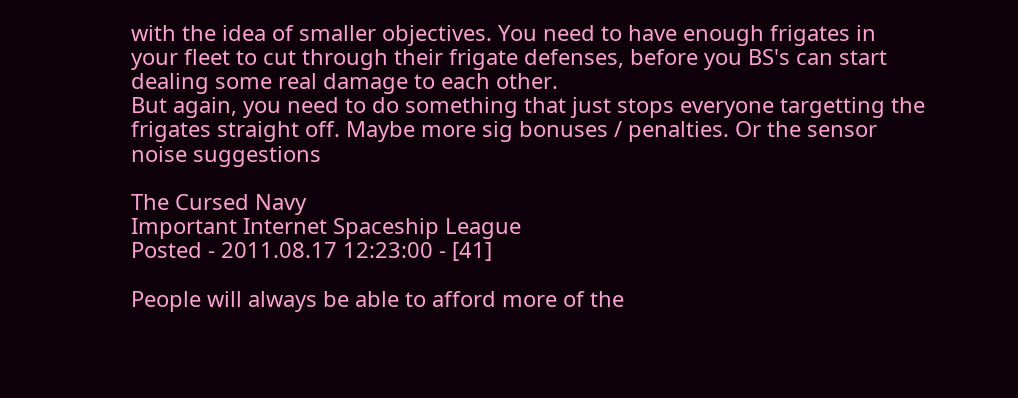with the idea of smaller objectives. You need to have enough frigates in your fleet to cut through their frigate defenses, before you BS's can start dealing some real damage to each other.
But again, you need to do something that just stops everyone targetting the frigates straight off. Maybe more sig bonuses / penalties. Or the sensor noise suggestions

The Cursed Navy
Important Internet Spaceship League
Posted - 2011.08.17 12:23:00 - [41]

People will always be able to afford more of the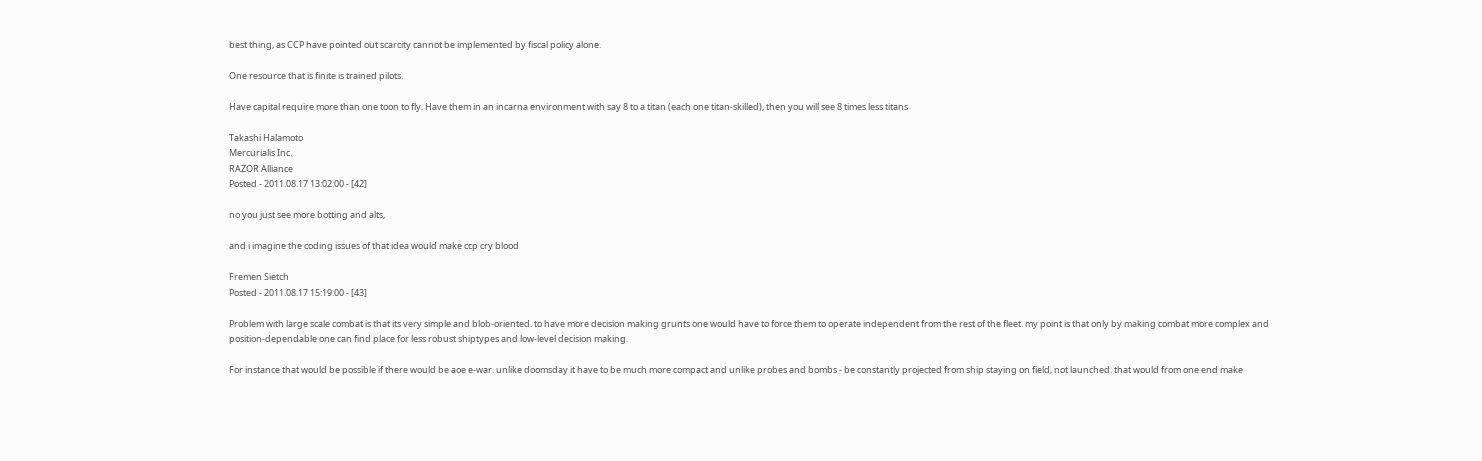best thing, as CCP have pointed out scarcity cannot be implemented by fiscal policy alone.

One resource that is finite is trained pilots.

Have capital require more than one toon to fly. Have them in an incarna environment with say 8 to a titan (each one titan-skilled), then you will see 8 times less titans

Takashi Halamoto
Mercurialis Inc.
RAZOR Alliance
Posted - 2011.08.17 13:02:00 - [42]

no you just see more botting and alts,

and i imagine the coding issues of that idea would make ccp cry blood

Fremen Sietch
Posted - 2011.08.17 15:19:00 - [43]

Problem with large scale combat is that its very simple and blob-oriented. to have more decision making grunts one would have to force them to operate independent from the rest of the fleet. my point is that only by making combat more complex and position-dependable one can find place for less robust shiptypes and low-level decision making.

For instance that would be possible if there would be aoe e-war. unlike doomsday it have to be much more compact and unlike probes and bombs - be constantly projected from ship staying on field, not launched. that would from one end make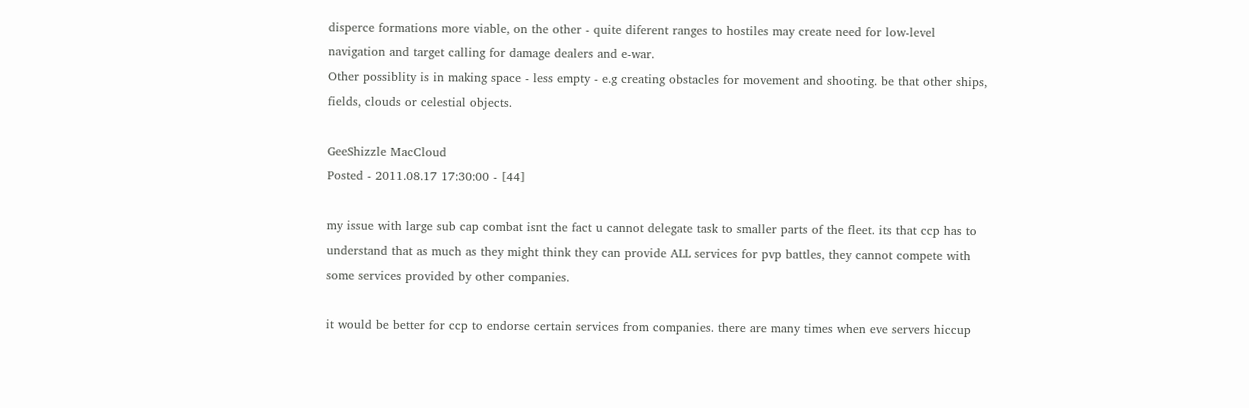disperce formations more viable, on the other - quite diferent ranges to hostiles may create need for low-level navigation and target calling for damage dealers and e-war.
Other possiblity is in making space - less empty - e.g creating obstacles for movement and shooting. be that other ships, fields, clouds or celestial objects.

GeeShizzle MacCloud
Posted - 2011.08.17 17:30:00 - [44]

my issue with large sub cap combat isnt the fact u cannot delegate task to smaller parts of the fleet. its that ccp has to understand that as much as they might think they can provide ALL services for pvp battles, they cannot compete with some services provided by other companies.

it would be better for ccp to endorse certain services from companies. there are many times when eve servers hiccup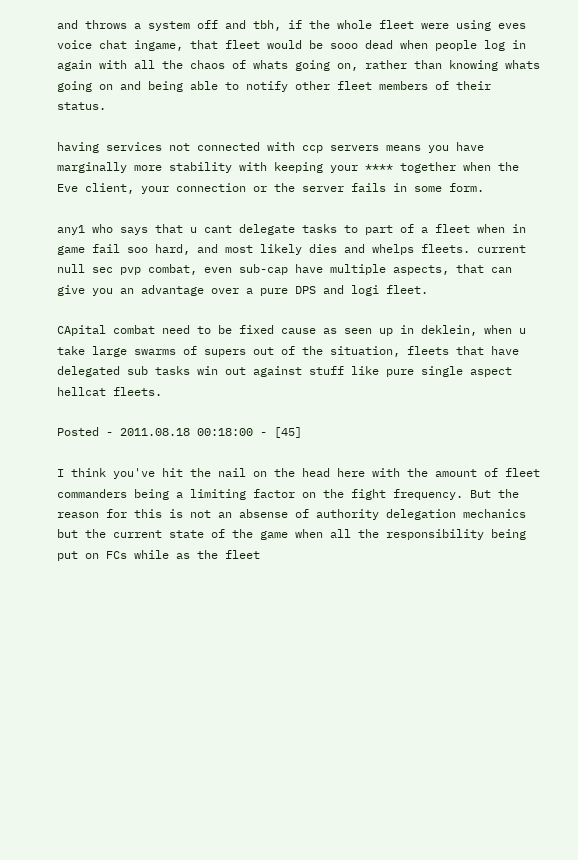and throws a system off and tbh, if the whole fleet were using eves voice chat ingame, that fleet would be sooo dead when people log in again with all the chaos of whats going on, rather than knowing whats going on and being able to notify other fleet members of their status.

having services not connected with ccp servers means you have marginally more stability with keeping your **** together when the Eve client, your connection or the server fails in some form.

any1 who says that u cant delegate tasks to part of a fleet when in game fail soo hard, and most likely dies and whelps fleets. current null sec pvp combat, even sub-cap have multiple aspects, that can give you an advantage over a pure DPS and logi fleet.

CApital combat need to be fixed cause as seen up in deklein, when u take large swarms of supers out of the situation, fleets that have delegated sub tasks win out against stuff like pure single aspect hellcat fleets.

Posted - 2011.08.18 00:18:00 - [45]

I think you've hit the nail on the head here with the amount of fleet commanders being a limiting factor on the fight frequency. But the reason for this is not an absense of authority delegation mechanics but the current state of the game when all the responsibility being put on FCs while as the fleet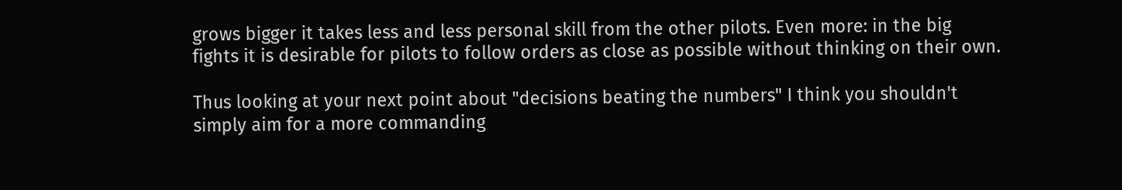grows bigger it takes less and less personal skill from the other pilots. Even more: in the big fights it is desirable for pilots to follow orders as close as possible without thinking on their own.

Thus looking at your next point about "decisions beating the numbers" I think you shouldn't simply aim for a more commanding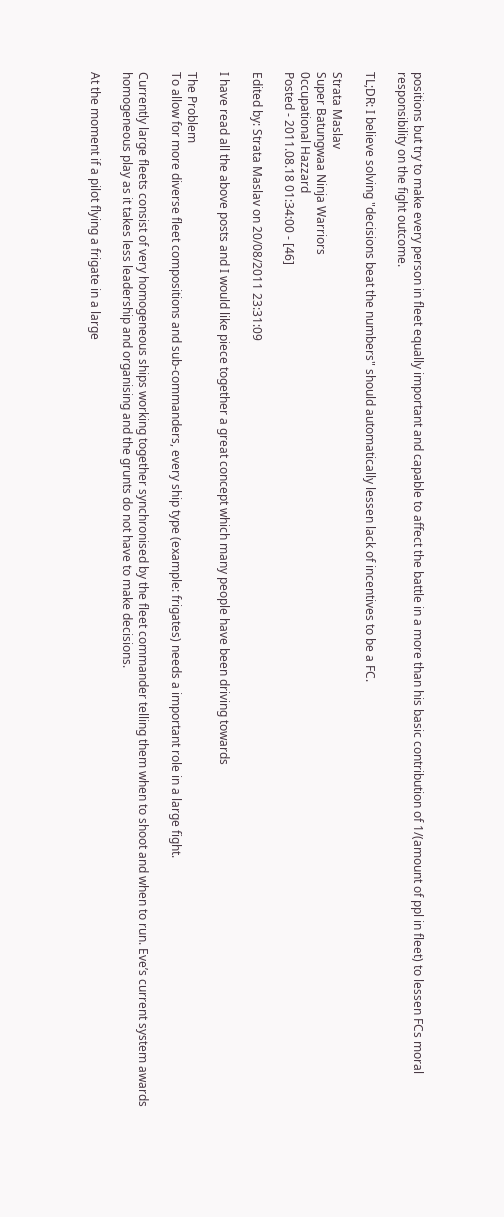positions but try to make every person in fleet equally important and capable to affect the battle in a more than his basic contribution of 1/(amount of ppl in fleet) to lessen FCs moral responsibility on the fight outcome.

TL;DR: I believe solving "decisions beat the numbers" should automatically lessen lack of incentives to be a FC.

Strata Maslav
Super Batungwaa Ninja Warriors
0ccupational Hazzard
Posted - 2011.08.18 01:34:00 - [46]

Edited by: Strata Maslav on 20/08/2011 23:31:09

I have read all the above posts and I would like piece together a great concept which many people have been driving towards

The Problem
To allow for more diverse fleet compositions and sub-commanders, every ship type (example: frigates) needs a important role in a large fight.

Currently large fleets consist of very homogeneous ships working together synchronised by the fleet commander telling them when to shoot and when to run. Eve’s current system awards homogeneous play as it takes less leadership and organising and the grunts do not have to make decisions.

At the moment if a pilot flying a frigate in a large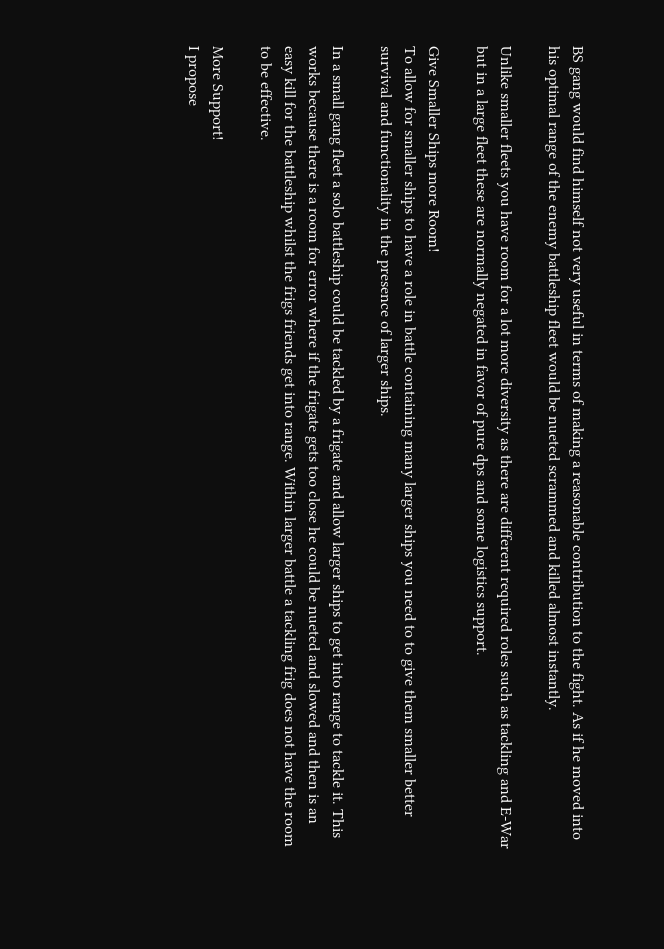BS gang would find himself not very useful in terms of making a reasonable contribution to the fight. As if he moved into his optimal range of the enemy battleship fleet would be nueted scrammed and killed almost instantly.

Unlike smaller fleets you have room for a lot more diversity as there are different required roles such as tackling and E-War but in a large fleet these are normally negated in favor of pure dps and some logistics support.

Give Smaller Ships more Room!
To allow for smaller ships to have a role in battle containing many larger ships you need to to give them smaller better survival and functionality in the presence of larger ships.

In a small gang fleet a solo battleship could be tackled by a frigate and allow larger ships to get into range to tackle it. This works because there is a room for error where if the frigate gets too close he could be nueted and slowed and then is an easy kill for the battleship whilst the frigs friends get into range. Within larger battle a tackling frig does not have the room to be effective.

More Support!
I propose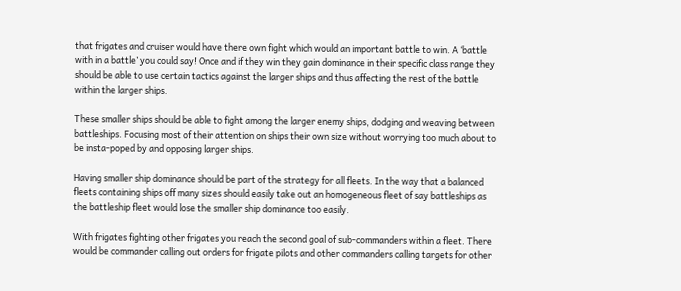that frigates and cruiser would have there own fight which would an important battle to win. A ‘battle with in a battle’ you could say! Once and if they win they gain dominance in their specific class range they should be able to use certain tactics against the larger ships and thus affecting the rest of the battle within the larger ships.

These smaller ships should be able to fight among the larger enemy ships, dodging and weaving between battleships. Focusing most of their attention on ships their own size without worrying too much about to be insta-poped by and opposing larger ships.

Having smaller ship dominance should be part of the strategy for all fleets. In the way that a balanced fleets containing ships off many sizes should easily take out an homogeneous fleet of say battleships as the battleship fleet would lose the smaller ship dominance too easily.

With frigates fighting other frigates you reach the second goal of sub-commanders within a fleet. There would be commander calling out orders for frigate pilots and other commanders calling targets for other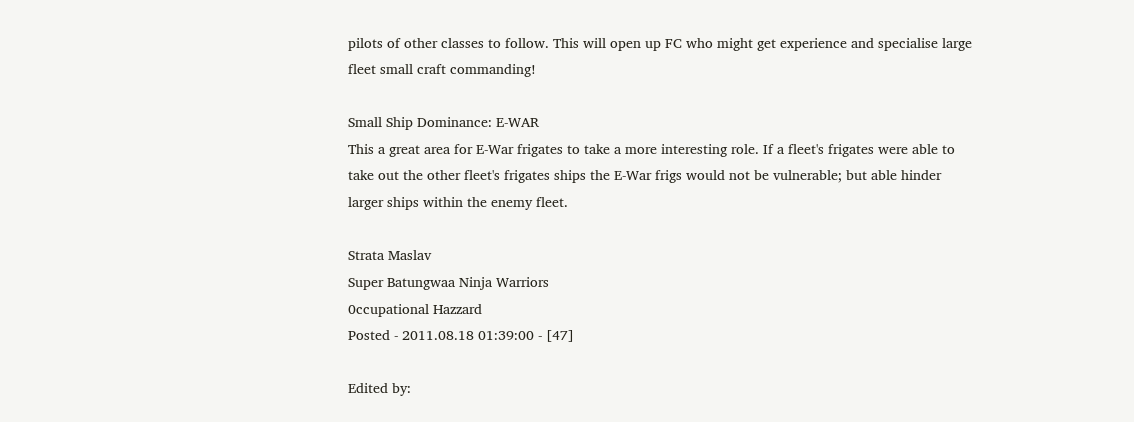pilots of other classes to follow. This will open up FC who might get experience and specialise large fleet small craft commanding!

Small Ship Dominance: E-WAR
This a great area for E-War frigates to take a more interesting role. If a fleet's frigates were able to take out the other fleet's frigates ships the E-War frigs would not be vulnerable; but able hinder larger ships within the enemy fleet.

Strata Maslav
Super Batungwaa Ninja Warriors
0ccupational Hazzard
Posted - 2011.08.18 01:39:00 - [47]

Edited by: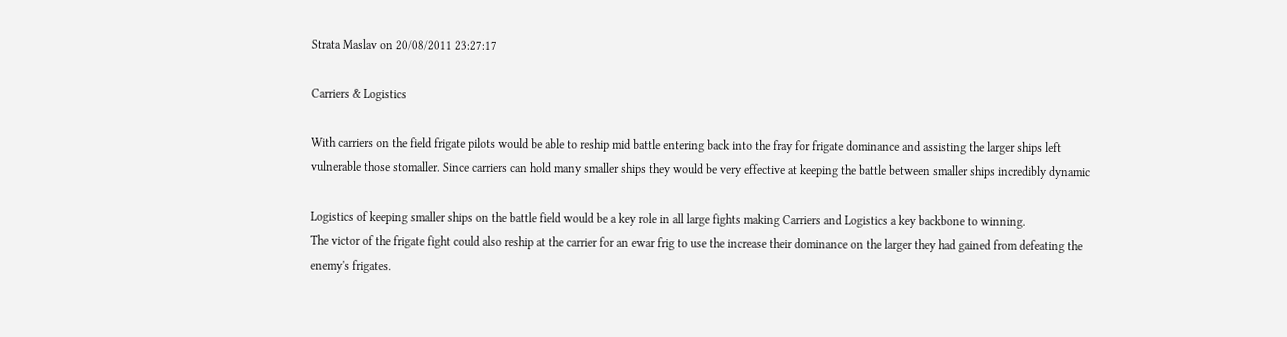Strata Maslav on 20/08/2011 23:27:17

Carriers & Logistics

With carriers on the field frigate pilots would be able to reship mid battle entering back into the fray for frigate dominance and assisting the larger ships left vulnerable those stomaller. Since carriers can hold many smaller ships they would be very effective at keeping the battle between smaller ships incredibly dynamic

Logistics of keeping smaller ships on the battle field would be a key role in all large fights making Carriers and Logistics a key backbone to winning.
The victor of the frigate fight could also reship at the carrier for an ewar frig to use the increase their dominance on the larger they had gained from defeating the enemy's frigates.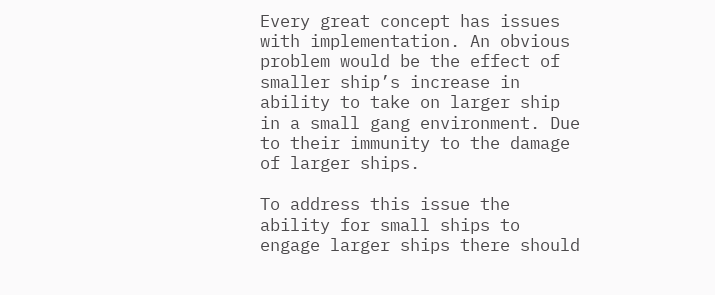Every great concept has issues with implementation. An obvious problem would be the effect of smaller ship’s increase in ability to take on larger ship in a small gang environment. Due to their immunity to the damage of larger ships.

To address this issue the ability for small ships to engage larger ships there should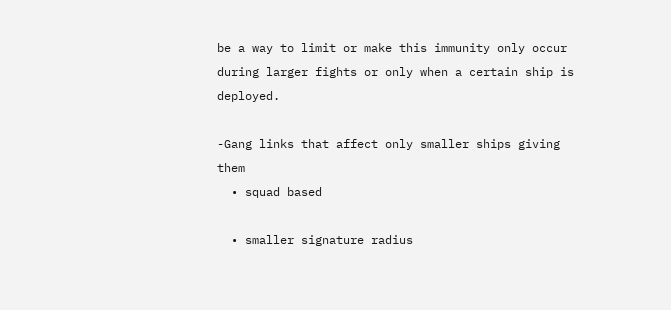be a way to limit or make this immunity only occur during larger fights or only when a certain ship is deployed.

-Gang links that affect only smaller ships giving them
  • squad based

  • smaller signature radius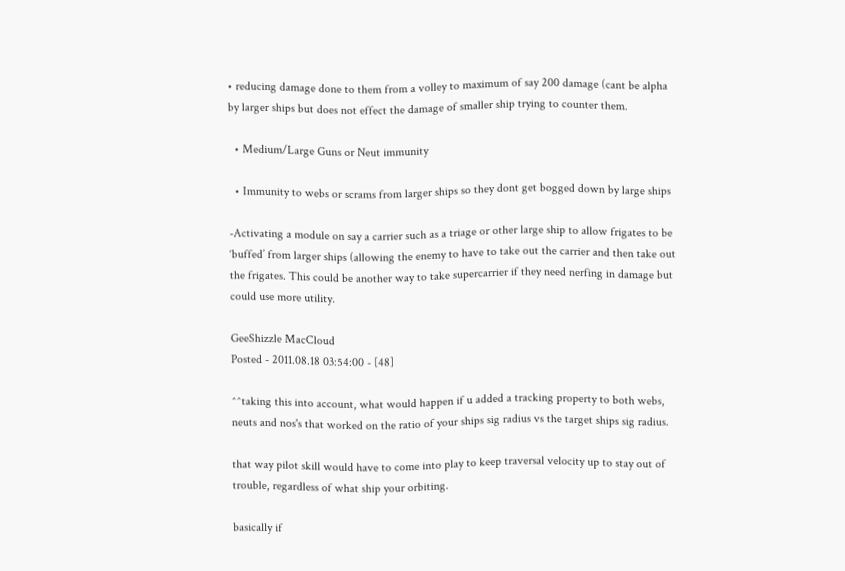• reducing damage done to them from a volley to maximum of say 200 damage (cant be alpha by larger ships but does not effect the damage of smaller ship trying to counter them.

  • Medium/Large Guns or Neut immunity

  • Immunity to webs or scrams from larger ships so they dont get bogged down by large ships

-Activating a module on say a carrier such as a triage or other large ship to allow frigates to be ‘buffed’ from larger ships (allowing the enemy to have to take out the carrier and then take out the frigates. This could be another way to take supercarrier if they need nerfing in damage but could use more utility.

GeeShizzle MacCloud
Posted - 2011.08.18 03:54:00 - [48]

^^taking this into account, what would happen if u added a tracking property to both webs, neuts and nos's that worked on the ratio of your ships sig radius vs the target ships sig radius.

that way pilot skill would have to come into play to keep traversal velocity up to stay out of trouble, regardless of what ship your orbiting.

basically if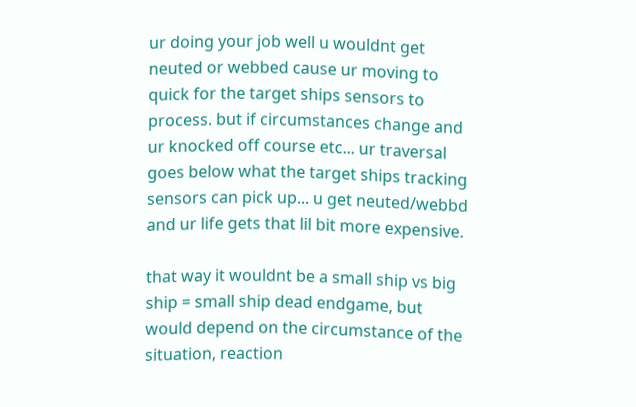ur doing your job well u wouldnt get neuted or webbed cause ur moving to quick for the target ships sensors to process. but if circumstances change and ur knocked off course etc... ur traversal goes below what the target ships tracking sensors can pick up... u get neuted/webbd and ur life gets that lil bit more expensive.

that way it wouldnt be a small ship vs big ship = small ship dead endgame, but would depend on the circumstance of the situation, reaction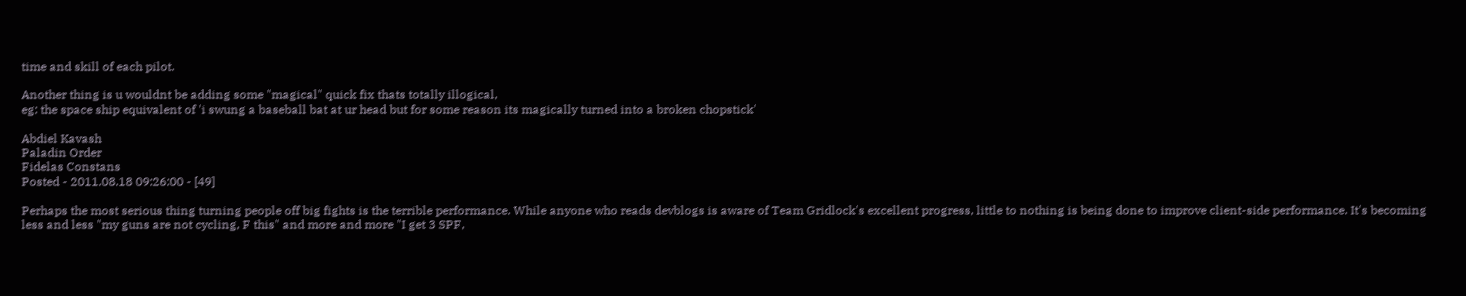time and skill of each pilot.

Another thing is u wouldnt be adding some "magical" quick fix thats totally illogical,
eg: the space ship equivalent of 'i swung a baseball bat at ur head but for some reason its magically turned into a broken chopstick'

Abdiel Kavash
Paladin Order
Fidelas Constans
Posted - 2011.08.18 09:26:00 - [49]

Perhaps the most serious thing turning people off big fights is the terrible performance. While anyone who reads devblogs is aware of Team Gridlock's excellent progress, little to nothing is being done to improve client-side performance. It's becoming less and less "my guns are not cycling, F this" and more and more "I get 3 SPF,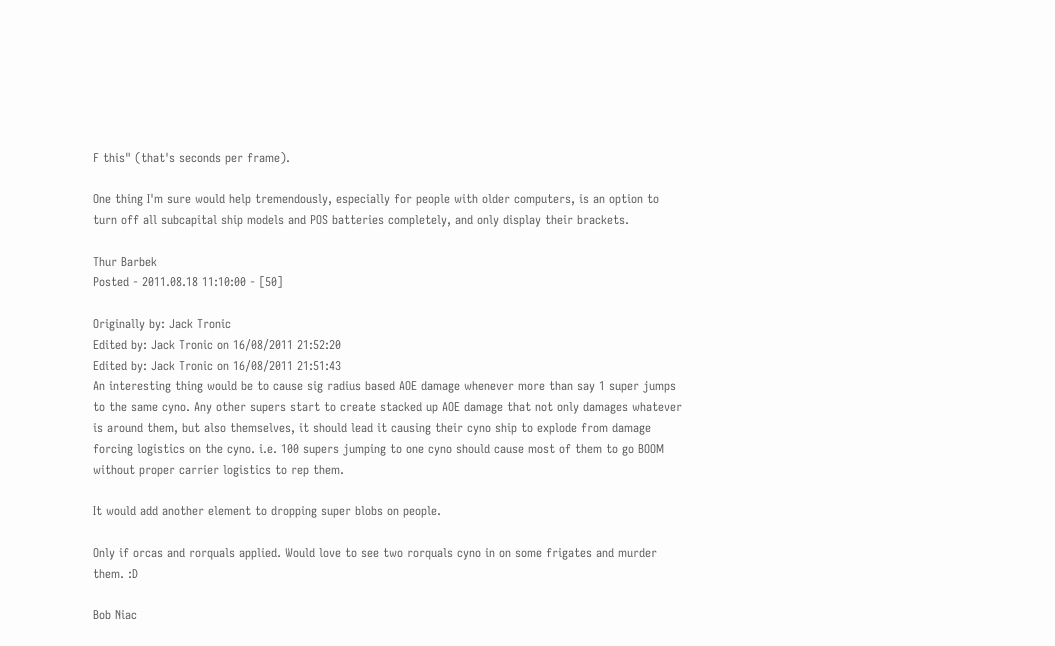F this" (that's seconds per frame).

One thing I'm sure would help tremendously, especially for people with older computers, is an option to turn off all subcapital ship models and POS batteries completely, and only display their brackets.

Thur Barbek
Posted - 2011.08.18 11:10:00 - [50]

Originally by: Jack Tronic
Edited by: Jack Tronic on 16/08/2011 21:52:20
Edited by: Jack Tronic on 16/08/2011 21:51:43
An interesting thing would be to cause sig radius based AOE damage whenever more than say 1 super jumps to the same cyno. Any other supers start to create stacked up AOE damage that not only damages whatever is around them, but also themselves, it should lead it causing their cyno ship to explode from damage forcing logistics on the cyno. i.e. 100 supers jumping to one cyno should cause most of them to go BOOM without proper carrier logistics to rep them.

It would add another element to dropping super blobs on people.

Only if orcas and rorquals applied. Would love to see two rorquals cyno in on some frigates and murder them. :D

Bob Niac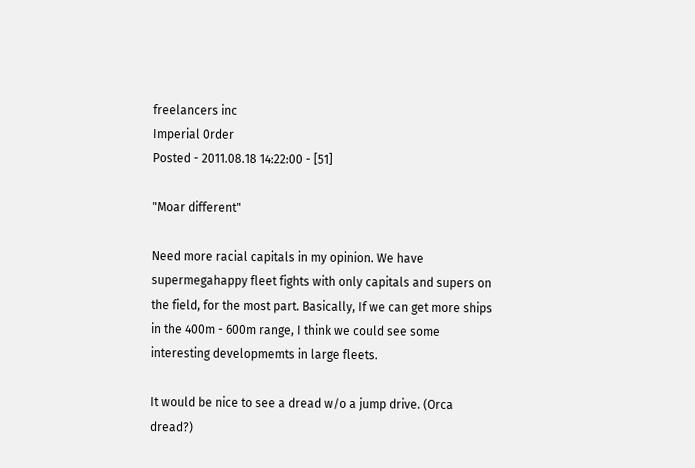freelancers inc
Imperial 0rder
Posted - 2011.08.18 14:22:00 - [51]

"Moar different"

Need more racial capitals in my opinion. We have supermegahappy fleet fights with only capitals and supers on the field, for the most part. Basically, If we can get more ships in the 400m - 600m range, I think we could see some interesting developmemts in large fleets.

It would be nice to see a dread w/o a jump drive. (Orca dread?)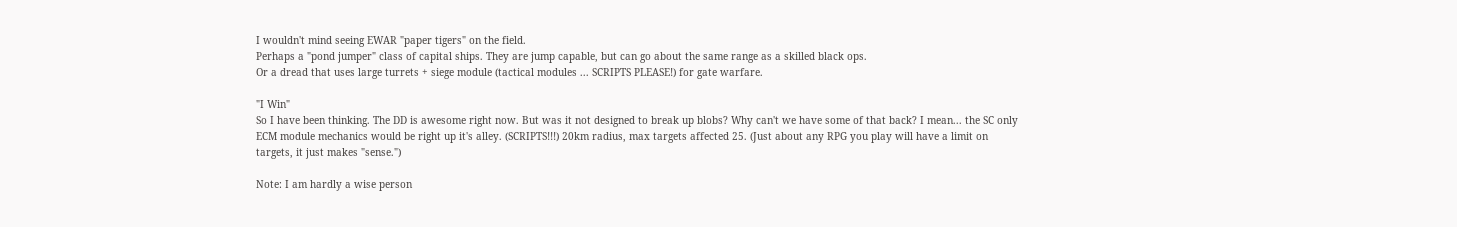I wouldn't mind seeing EWAR "paper tigers" on the field.
Perhaps a "pond jumper" class of capital ships. They are jump capable, but can go about the same range as a skilled black ops.
Or a dread that uses large turrets + siege module (tactical modules ... SCRIPTS PLEASE!) for gate warfare.

"I Win"
So I have been thinking. The DD is awesome right now. But was it not designed to break up blobs? Why can't we have some of that back? I mean... the SC only ECM module mechanics would be right up it's alley. (SCRIPTS!!!) 20km radius, max targets affected 25. (Just about any RPG you play will have a limit on targets, it just makes "sense.")

Note: I am hardly a wise person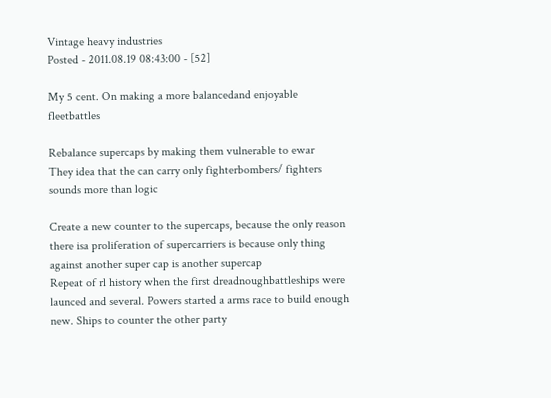Vintage heavy industries
Posted - 2011.08.19 08:43:00 - [52]

My 5 cent. On making a more balancedand enjoyable fleetbattles

Rebalance supercaps by making them vulnerable to ewar
They idea that the can carry only fighterbombers/ fighters sounds more than logic

Create a new counter to the supercaps, because the only reason there isa proliferation of supercarriers is because only thing against another super cap is another supercap
Repeat of rl history when the first dreadnoughbattleships were launced and several. Powers started a arms race to build enough new. Ships to counter the other party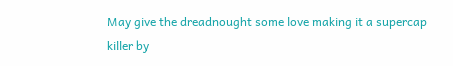May give the dreadnought some love making it a supercap killer by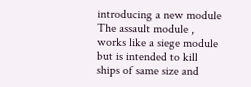introducing a new module
The assault module , works like a siege module but is intended to kill ships of same size and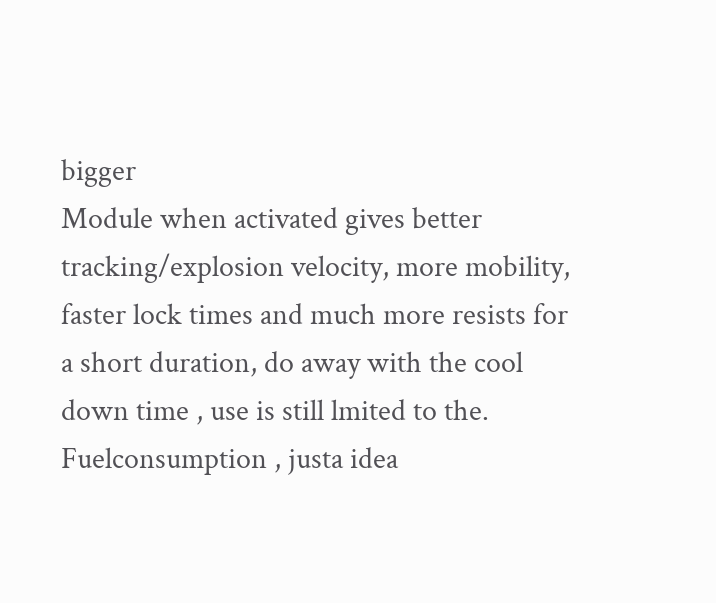bigger
Module when activated gives better tracking/explosion velocity, more mobility, faster lock times and much more resists for a short duration, do away with the cool down time , use is still lmited to the. Fuelconsumption , justa idea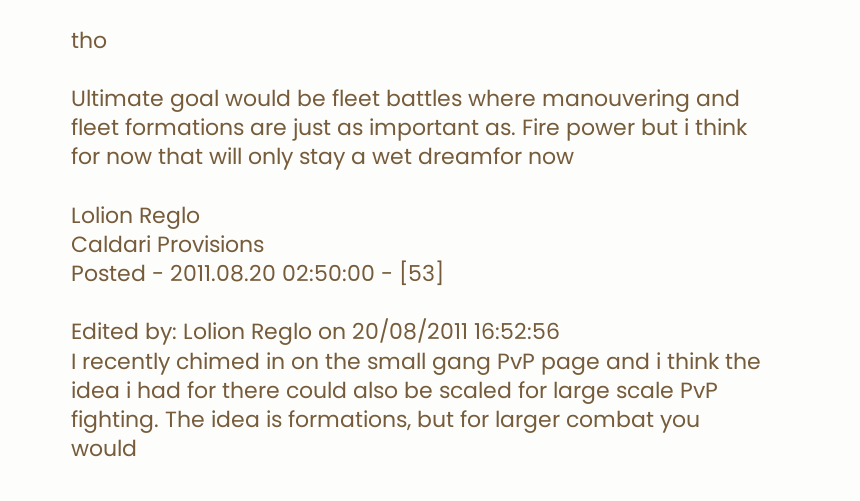tho

Ultimate goal would be fleet battles where manouvering and fleet formations are just as important as. Fire power but i think for now that will only stay a wet dreamfor now

Lolion Reglo
Caldari Provisions
Posted - 2011.08.20 02:50:00 - [53]

Edited by: Lolion Reglo on 20/08/2011 16:52:56
I recently chimed in on the small gang PvP page and i think the idea i had for there could also be scaled for large scale PvP fighting. The idea is formations, but for larger combat you would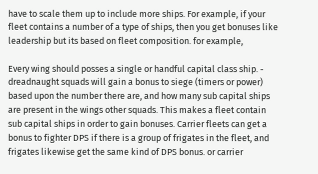have to scale them up to include more ships. For example, if your fleet contains a number of a type of ships, then you get bonuses like leadership but its based on fleet composition. for example,

Every wing should posses a single or handful capital class ship. - dreadnaught squads will gain a bonus to siege (timers or power) based upon the number there are, and how many sub capital ships are present in the wings other squads. This makes a fleet contain sub capital ships in order to gain bonuses. Carrier fleets can get a bonus to fighter DPS if there is a group of frigates in the fleet, and frigates likewise get the same kind of DPS bonus. or carrier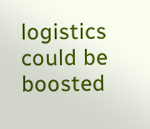logistics could be boosted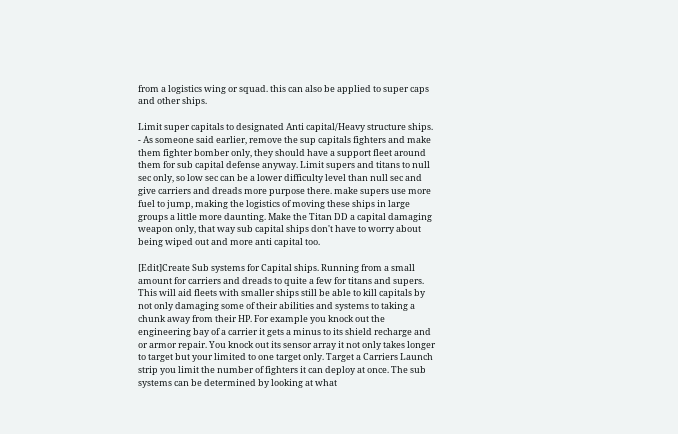from a logistics wing or squad. this can also be applied to super caps and other ships.

Limit super capitals to designated Anti capital/Heavy structure ships. - As someone said earlier, remove the sup capitals fighters and make them fighter bomber only, they should have a support fleet around them for sub capital defense anyway. Limit supers and titans to null sec only, so low sec can be a lower difficulty level than null sec and give carriers and dreads more purpose there. make supers use more fuel to jump, making the logistics of moving these ships in large groups a little more daunting. Make the Titan DD a capital damaging weapon only, that way sub capital ships don't have to worry about being wiped out and more anti capital too.

[Edit]Create Sub systems for Capital ships. Running from a small amount for carriers and dreads to quite a few for titans and supers. This will aid fleets with smaller ships still be able to kill capitals by not only damaging some of their abilities and systems to taking a chunk away from their HP. For example you knock out the engineering bay of a carrier it gets a minus to its shield recharge and or armor repair. You knock out its sensor array it not only takes longer to target but your limited to one target only. Target a Carriers Launch strip you limit the number of fighters it can deploy at once. The sub systems can be determined by looking at what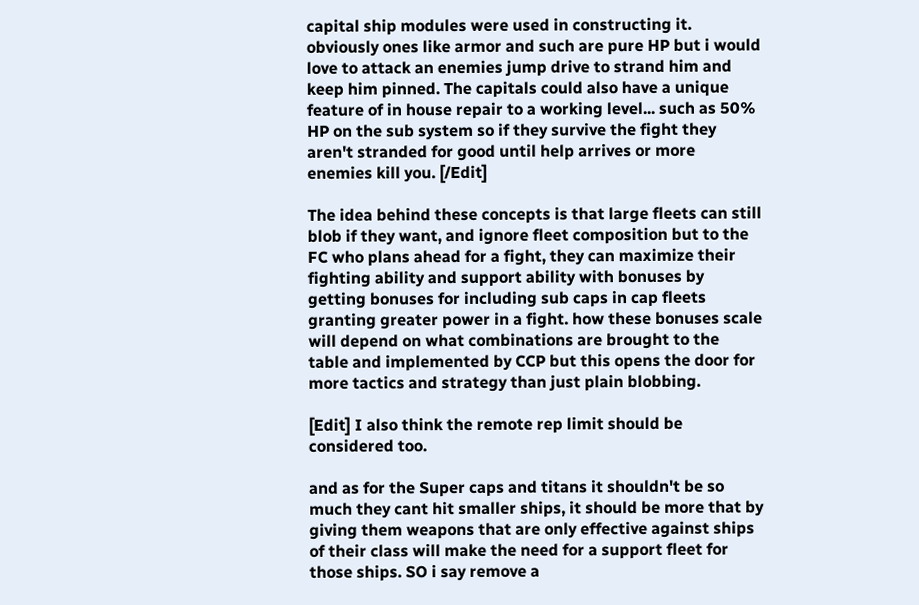capital ship modules were used in constructing it. obviously ones like armor and such are pure HP but i would love to attack an enemies jump drive to strand him and keep him pinned. The capitals could also have a unique feature of in house repair to a working level... such as 50% HP on the sub system so if they survive the fight they aren't stranded for good until help arrives or more enemies kill you. [/Edit]

The idea behind these concepts is that large fleets can still blob if they want, and ignore fleet composition but to the FC who plans ahead for a fight, they can maximize their fighting ability and support ability with bonuses by getting bonuses for including sub caps in cap fleets granting greater power in a fight. how these bonuses scale will depend on what combinations are brought to the table and implemented by CCP but this opens the door for more tactics and strategy than just plain blobbing.

[Edit] I also think the remote rep limit should be considered too.

and as for the Super caps and titans it shouldn't be so much they cant hit smaller ships, it should be more that by giving them weapons that are only effective against ships of their class will make the need for a support fleet for those ships. SO i say remove a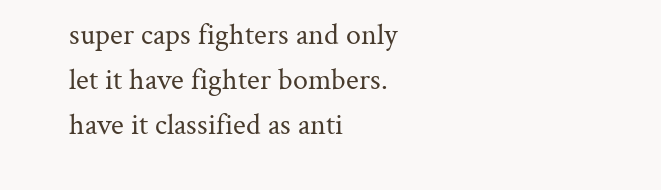super caps fighters and only let it have fighter bombers. have it classified as anti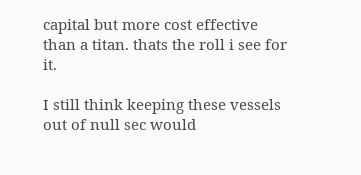capital but more cost effective than a titan. thats the roll i see for it.

I still think keeping these vessels out of null sec would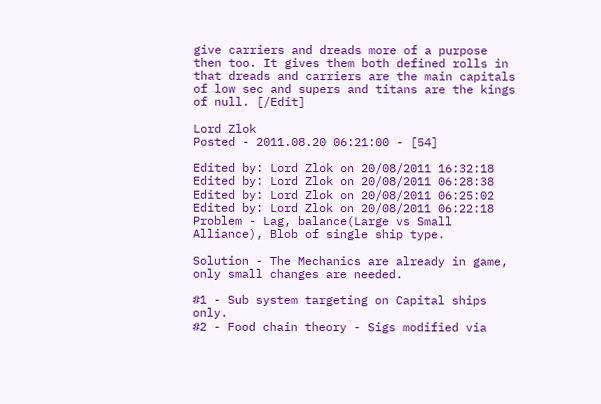give carriers and dreads more of a purpose then too. It gives them both defined rolls in that dreads and carriers are the main capitals of low sec and supers and titans are the kings of null. [/Edit]

Lord Zlok
Posted - 2011.08.20 06:21:00 - [54]

Edited by: Lord Zlok on 20/08/2011 16:32:18
Edited by: Lord Zlok on 20/08/2011 06:28:38
Edited by: Lord Zlok on 20/08/2011 06:25:02
Edited by: Lord Zlok on 20/08/2011 06:22:18
Problem - Lag, balance(Large vs Small Alliance), Blob of single ship type.

Solution - The Mechanics are already in game, only small changes are needed.

#1 - Sub system targeting on Capital ships only.
#2 - Food chain theory - Sigs modified via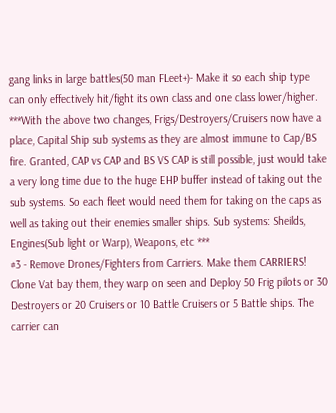gang links in large battles(50 man FLeet+)- Make it so each ship type can only effectively hit/fight its own class and one class lower/higher.
***With the above two changes, Frigs/Destroyers/Cruisers now have a place, Capital Ship sub systems as they are almost immune to Cap/BS fire. Granted, CAP vs CAP and BS VS CAP is still possible, just would take a very long time due to the huge EHP buffer instead of taking out the sub systems. So each fleet would need them for taking on the caps as well as taking out their enemies smaller ships. Sub systems: Sheilds, Engines(Sub light or Warp), Weapons, etc ***
#3 - Remove Drones/Fighters from Carriers. Make them CARRIERS! Clone Vat bay them, they warp on seen and Deploy 50 Frig pilots or 30 Destroyers or 20 Cruisers or 10 Battle Cruisers or 5 Battle ships. The carrier can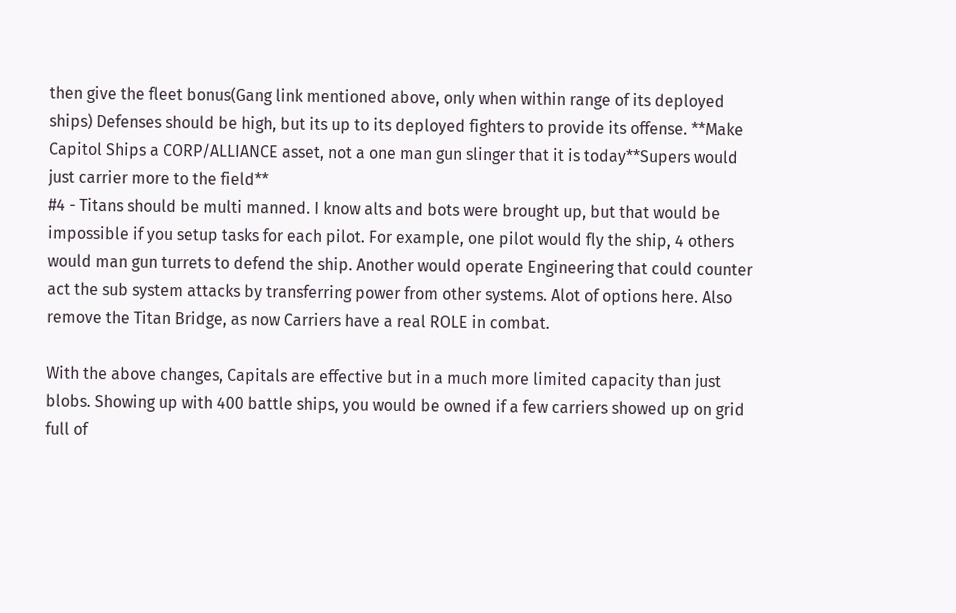then give the fleet bonus(Gang link mentioned above, only when within range of its deployed ships) Defenses should be high, but its up to its deployed fighters to provide its offense. **Make Capitol Ships a CORP/ALLIANCE asset, not a one man gun slinger that it is today**Supers would just carrier more to the field**
#4 - Titans should be multi manned. I know alts and bots were brought up, but that would be impossible if you setup tasks for each pilot. For example, one pilot would fly the ship, 4 others would man gun turrets to defend the ship. Another would operate Engineering that could counter act the sub system attacks by transferring power from other systems. Alot of options here. Also remove the Titan Bridge, as now Carriers have a real ROLE in combat.

With the above changes, Capitals are effective but in a much more limited capacity than just blobs. Showing up with 400 battle ships, you would be owned if a few carriers showed up on grid full of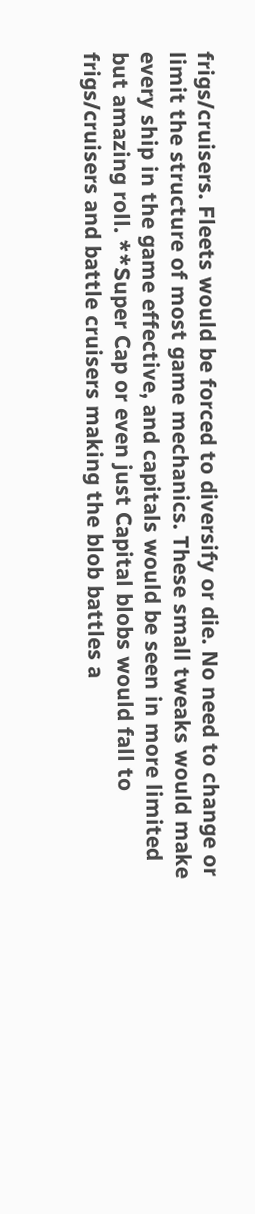frigs/cruisers. Fleets would be forced to diversify or die. No need to change or limit the structure of most game mechanics. These small tweaks would make every ship in the game effective, and capitals would be seen in more limited but amazing roll. **Super Cap or even just Capital blobs would fall to frigs/cruisers and battle cruisers making the blob battles a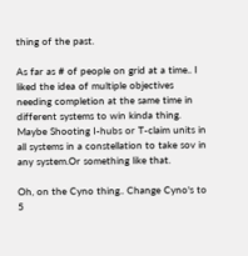thing of the past.

As far as # of people on grid at a time.. I liked the idea of multiple objectives needing completion at the same time in different systems to win kinda thing. Maybe Shooting I-hubs or T-claim units in all systems in a constellation to take sov in any system.Or something like that.

Oh, on the Cyno thing.. Change Cyno's to 5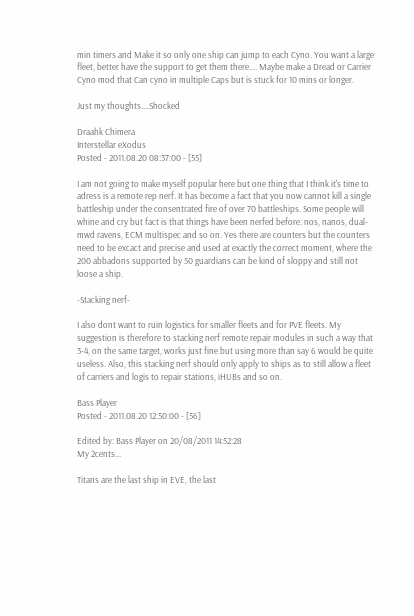min timers and Make it so only one ship can jump to each Cyno. You want a large fleet, better have the support to get them there.... Maybe make a Dread or Carrier Cyno mod that Can cyno in multiple Caps but is stuck for 10 mins or longer.

Just my thoughts....Shocked

Draahk Chimera
Interstellar eXodus
Posted - 2011.08.20 08:37:00 - [55]

I am not going to make myself popular here but one thing that I think it's time to adress is a remote rep nerf. It has become a fact that you now cannot kill a single battleship under the consentrated fire of over 70 battleships. Some people will whine and cry but fact is that things have been nerfed before: nos, nanos, dual-mwd ravens, ECM multispec and so on. Yes there are counters but the counters need to be excact and precise and used at exactly the correct moment, where the 200 abbadons supported by 50 guardians can be kind of sloppy and still not loose a ship.

-Stacking nerf-

I also dont want to ruin logistics for smaller fleets and for PVE fleets. My suggestion is therefore to stacking nerf remote repair modules in such a way that 3-4, on the same target, works just fine but using more than say 6 would be quite useless. Also, this stacking nerf should only apply to ships as to still allow a fleet of carriers and logis to repair stations, iHUBs and so on.

Bass Player
Posted - 2011.08.20 12:50:00 - [56]

Edited by: Bass Player on 20/08/2011 14:52:28
My 2cents...

Titans are the last ship in EVE, the last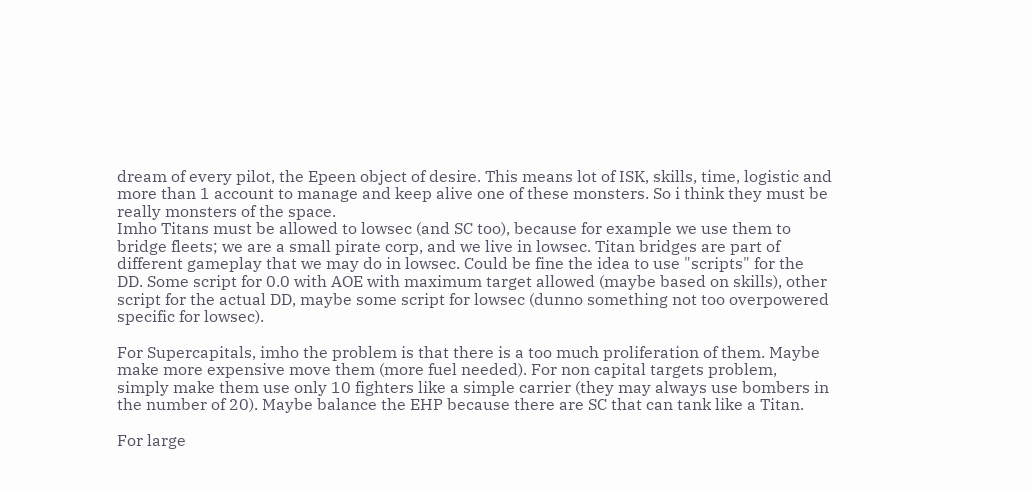dream of every pilot, the Epeen object of desire. This means lot of ISK, skills, time, logistic and more than 1 account to manage and keep alive one of these monsters. So i think they must be really monsters of the space.
Imho Titans must be allowed to lowsec (and SC too), because for example we use them to bridge fleets; we are a small pirate corp, and we live in lowsec. Titan bridges are part of different gameplay that we may do in lowsec. Could be fine the idea to use "scripts" for the DD. Some script for 0.0 with AOE with maximum target allowed (maybe based on skills), other script for the actual DD, maybe some script for lowsec (dunno something not too overpowered specific for lowsec).

For Supercapitals, imho the problem is that there is a too much proliferation of them. Maybe make more expensive move them (more fuel needed). For non capital targets problem, simply make them use only 10 fighters like a simple carrier (they may always use bombers in the number of 20). Maybe balance the EHP because there are SC that can tank like a Titan.

For large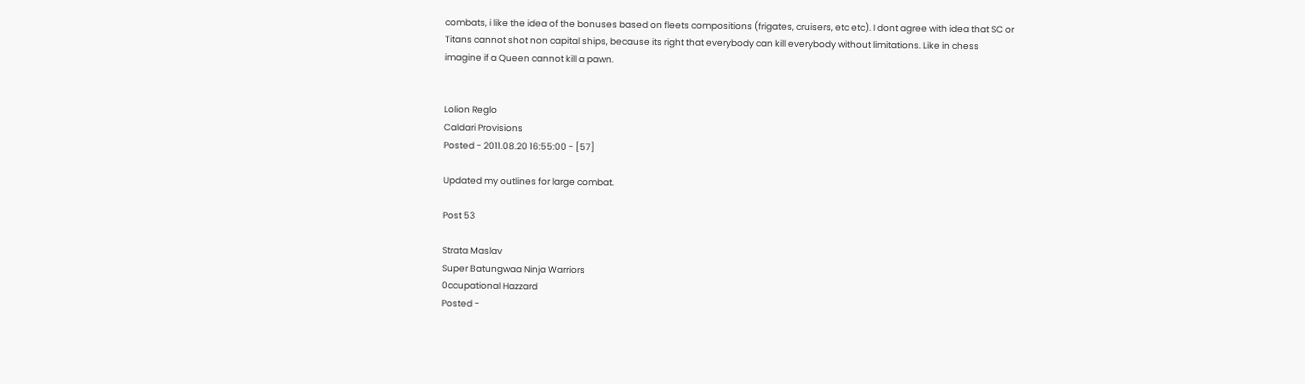combats, i like the idea of the bonuses based on fleets compositions (frigates, cruisers, etc etc). I dont agree with idea that SC or Titans cannot shot non capital ships, because its right that everybody can kill everybody without limitations. Like in chess imagine if a Queen cannot kill a pawn.


Lolion Reglo
Caldari Provisions
Posted - 2011.08.20 16:55:00 - [57]

Updated my outlines for large combat.

Post 53

Strata Maslav
Super Batungwaa Ninja Warriors
0ccupational Hazzard
Posted -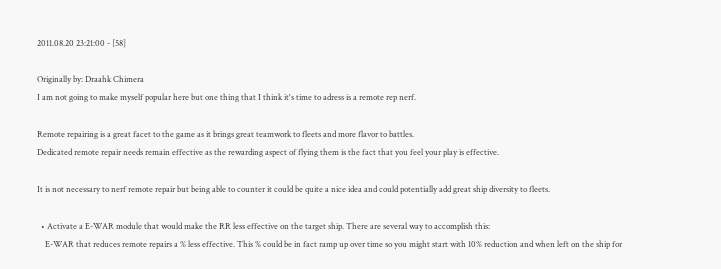2011.08.20 23:21:00 - [58]

Originally by: Draahk Chimera
I am not going to make myself popular here but one thing that I think it's time to adress is a remote rep nerf.

Remote repairing is a great facet to the game as it brings great teamwork to fleets and more flavor to battles.
Dedicated remote repair needs remain effective as the rewarding aspect of flying them is the fact that you feel your play is effective.

It is not necessary to nerf remote repair but being able to counter it could be quite a nice idea and could potentially add great ship diversity to fleets.

  • Activate a E-WAR module that would make the RR less effective on the target ship. There are several way to accomplish this:
    E-WAR that reduces remote repairs a % less effective. This % could be in fact ramp up over time so you might start with 10% reduction and when left on the ship for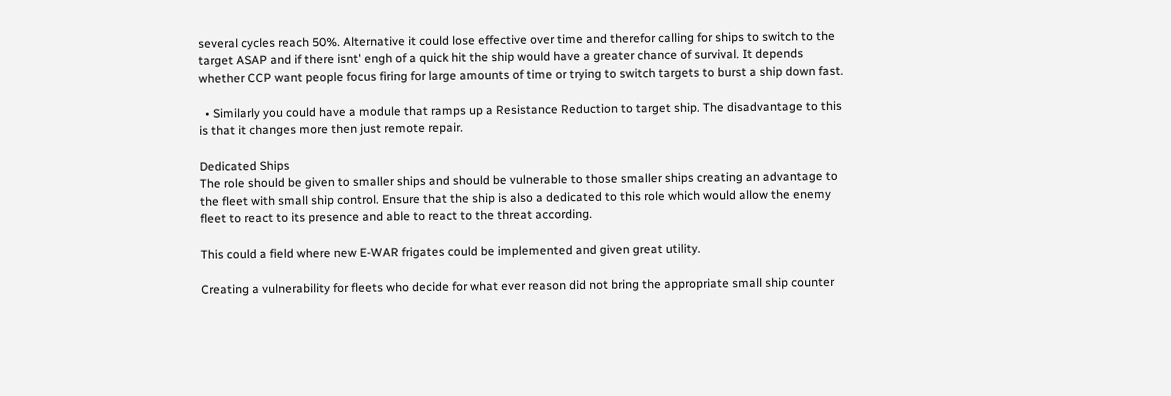several cycles reach 50%. Alternative it could lose effective over time and therefor calling for ships to switch to the target ASAP and if there isnt' engh of a quick hit the ship would have a greater chance of survival. It depends whether CCP want people focus firing for large amounts of time or trying to switch targets to burst a ship down fast.

  • Similarly you could have a module that ramps up a Resistance Reduction to target ship. The disadvantage to this is that it changes more then just remote repair.

Dedicated Ships
The role should be given to smaller ships and should be vulnerable to those smaller ships creating an advantage to the fleet with small ship control. Ensure that the ship is also a dedicated to this role which would allow the enemy fleet to react to its presence and able to react to the threat according.

This could a field where new E-WAR frigates could be implemented and given great utility.

Creating a vulnerability for fleets who decide for what ever reason did not bring the appropriate small ship counter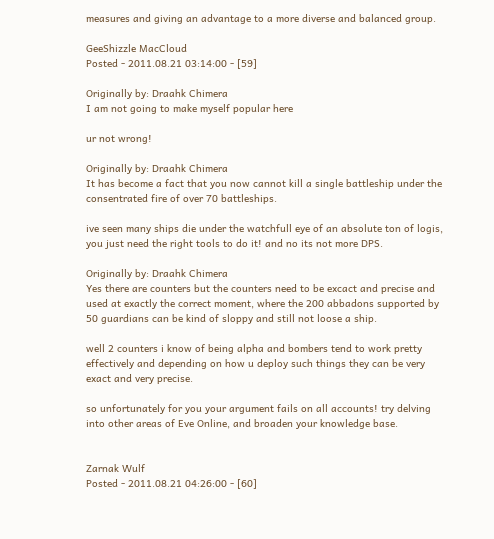measures and giving an advantage to a more diverse and balanced group.

GeeShizzle MacCloud
Posted - 2011.08.21 03:14:00 - [59]

Originally by: Draahk Chimera
I am not going to make myself popular here

ur not wrong!

Originally by: Draahk Chimera
It has become a fact that you now cannot kill a single battleship under the consentrated fire of over 70 battleships.

ive seen many ships die under the watchfull eye of an absolute ton of logis, you just need the right tools to do it! and no its not more DPS.

Originally by: Draahk Chimera
Yes there are counters but the counters need to be excact and precise and used at exactly the correct moment, where the 200 abbadons supported by 50 guardians can be kind of sloppy and still not loose a ship.

well 2 counters i know of being alpha and bombers tend to work pretty effectively and depending on how u deploy such things they can be very exact and very precise.

so unfortunately for you your argument fails on all accounts! try delving into other areas of Eve Online, and broaden your knowledge base.


Zarnak Wulf
Posted - 2011.08.21 04:26:00 - [60]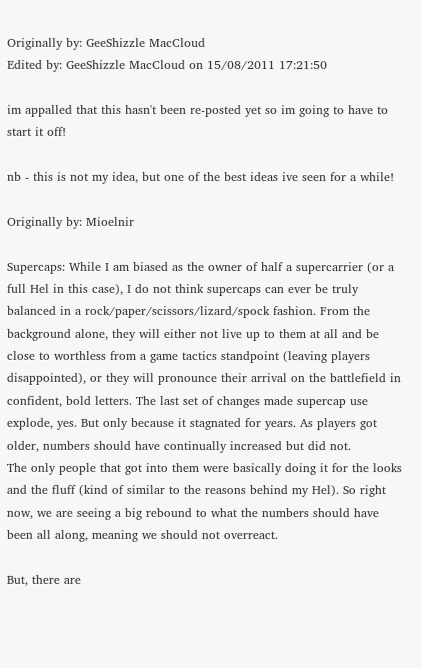Originally by: GeeShizzle MacCloud
Edited by: GeeShizzle MacCloud on 15/08/2011 17:21:50

im appalled that this hasn't been re-posted yet so im going to have to start it off!

nb - this is not my idea, but one of the best ideas ive seen for a while!

Originally by: Mioelnir

Supercaps: While I am biased as the owner of half a supercarrier (or a full Hel in this case), I do not think supercaps can ever be truly balanced in a rock/paper/scissors/lizard/spock fashion. From the background alone, they will either not live up to them at all and be close to worthless from a game tactics standpoint (leaving players disappointed), or they will pronounce their arrival on the battlefield in confident, bold letters. The last set of changes made supercap use explode, yes. But only because it stagnated for years. As players got older, numbers should have continually increased but did not.
The only people that got into them were basically doing it for the looks and the fluff (kind of similar to the reasons behind my Hel). So right now, we are seeing a big rebound to what the numbers should have been all along, meaning we should not overreact.

But, there are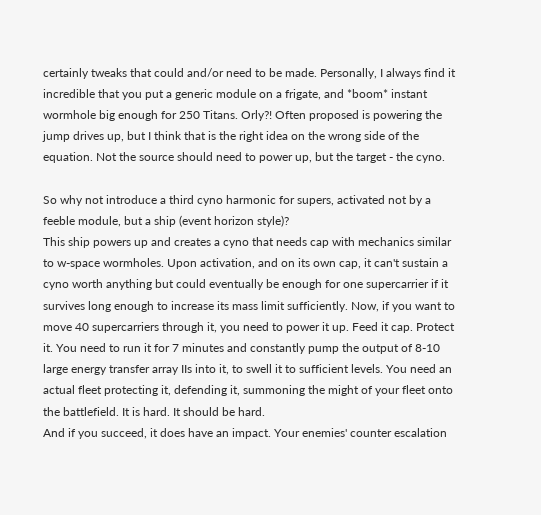certainly tweaks that could and/or need to be made. Personally, I always find it incredible that you put a generic module on a frigate, and *boom* instant wormhole big enough for 250 Titans. Orly?! Often proposed is powering the jump drives up, but I think that is the right idea on the wrong side of the equation. Not the source should need to power up, but the target - the cyno.

So why not introduce a third cyno harmonic for supers, activated not by a feeble module, but a ship (event horizon style)?
This ship powers up and creates a cyno that needs cap with mechanics similar to w-space wormholes. Upon activation, and on its own cap, it can't sustain a cyno worth anything but could eventually be enough for one supercarrier if it survives long enough to increase its mass limit sufficiently. Now, if you want to move 40 supercarriers through it, you need to power it up. Feed it cap. Protect it. You need to run it for 7 minutes and constantly pump the output of 8-10 large energy transfer array IIs into it, to swell it to sufficient levels. You need an actual fleet protecting it, defending it, summoning the might of your fleet onto the battlefield. It is hard. It should be hard.
And if you succeed, it does have an impact. Your enemies' counter escalation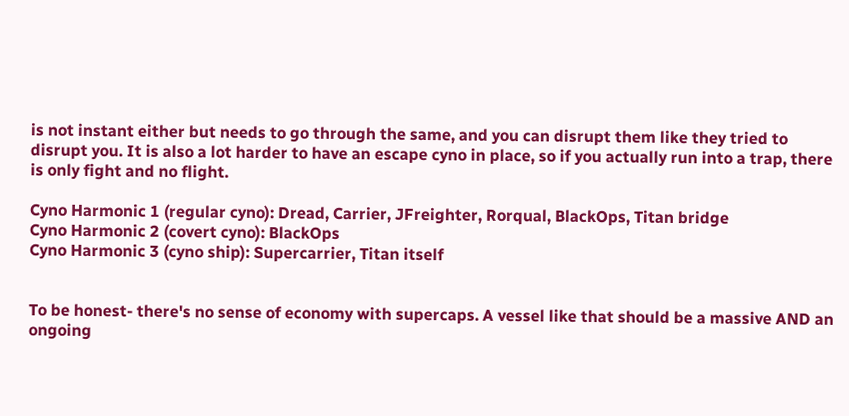is not instant either but needs to go through the same, and you can disrupt them like they tried to disrupt you. It is also a lot harder to have an escape cyno in place, so if you actually run into a trap, there is only fight and no flight.

Cyno Harmonic 1 (regular cyno): Dread, Carrier, JFreighter, Rorqual, BlackOps, Titan bridge
Cyno Harmonic 2 (covert cyno): BlackOps
Cyno Harmonic 3 (cyno ship): Supercarrier, Titan itself


To be honest- there's no sense of economy with supercaps. A vessel like that should be a massive AND an ongoing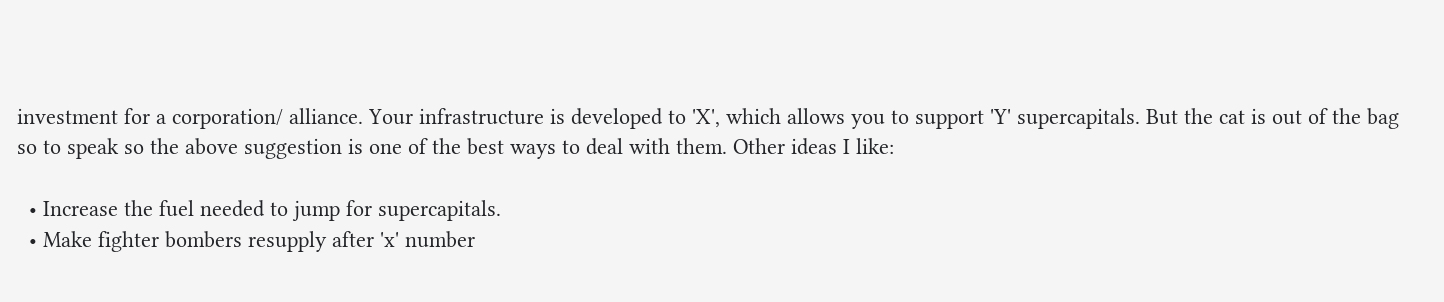investment for a corporation/ alliance. Your infrastructure is developed to 'X', which allows you to support 'Y' supercapitals. But the cat is out of the bag so to speak so the above suggestion is one of the best ways to deal with them. Other ideas I like:

  • Increase the fuel needed to jump for supercapitals.
  • Make fighter bombers resupply after 'x' number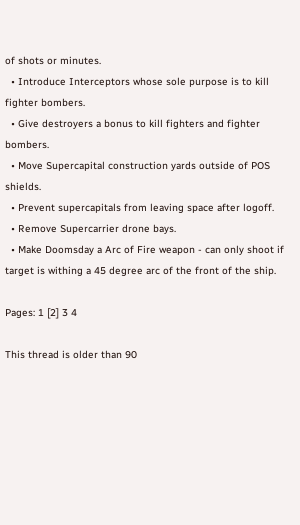of shots or minutes.
  • Introduce Interceptors whose sole purpose is to kill fighter bombers.
  • Give destroyers a bonus to kill fighters and fighter bombers.
  • Move Supercapital construction yards outside of POS shields.
  • Prevent supercapitals from leaving space after logoff.
  • Remove Supercarrier drone bays.
  • Make Doomsday a Arc of Fire weapon - can only shoot if target is withing a 45 degree arc of the front of the ship.

Pages: 1 [2] 3 4

This thread is older than 90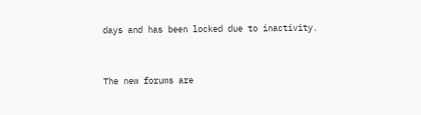days and has been locked due to inactivity.


The new forums are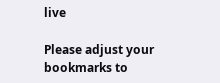live

Please adjust your bookmarks to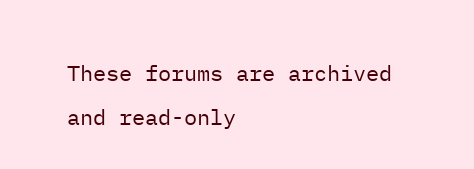These forums are archived and read-only